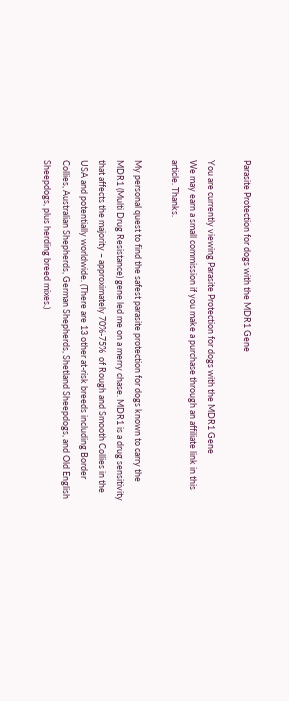Parasite Protection for dogs with the MDR1 Gene

You are currently viewing Parasite Protection for dogs with the MDR1 Gene
We may earn a small commission if you make a purchase through an affiliate link in this article. Thanks.

My personal quest to find the safest parasite protection for dogs known to carry the MDR1 (Multi Drug Resistance) gene led me on a merry chase. MDR1 is a drug sensitivity that affects the majority – approximately 70%-75%  of Rough and Smooth Collies in the USA and potentially worldwide. (There are 13 other at-risk breeds including Border Collies, Australian Shepherds, German Shepherds, Shetland Sheepdogs, and Old English Sheepdogs, plus herding breed mixes.)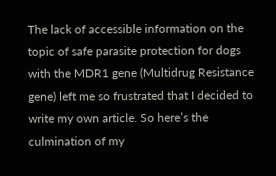The lack of accessible information on the topic of safe parasite protection for dogs with the MDR1 gene (Multidrug Resistance gene) left me so frustrated that I decided to write my own article. So here’s the culmination of my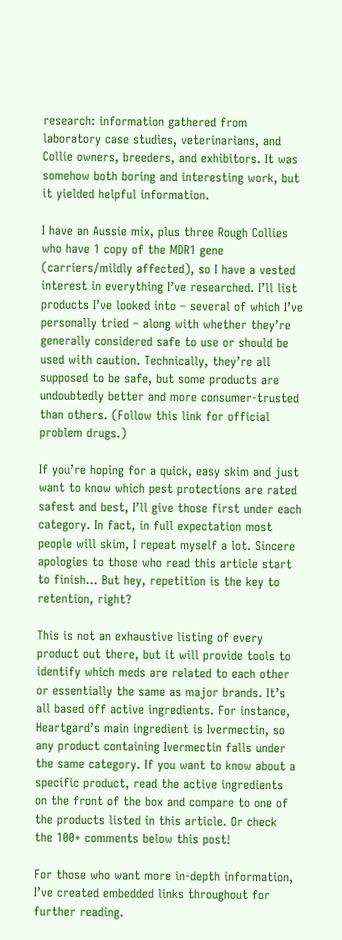research: information gathered from laboratory case studies, veterinarians, and Collie owners, breeders, and exhibitors. It was somehow both boring and interesting work, but it yielded helpful information.

I have an Aussie mix, plus three Rough Collies who have 1 copy of the MDR1 gene (carriers/mildly affected), so I have a vested interest in everything I’ve researched. I’ll list products I’ve looked into – several of which I’ve personally tried – along with whether they’re generally considered safe to use or should be used with caution. Technically, they’re all supposed to be safe, but some products are undoubtedly better and more consumer-trusted than others. (Follow this link for official problem drugs.)

If you’re hoping for a quick, easy skim and just want to know which pest protections are rated safest and best, I’ll give those first under each category. In fact, in full expectation most people will skim, I repeat myself a lot. Sincere apologies to those who read this article start to finish… But hey, repetition is the key to retention, right?

This is not an exhaustive listing of every product out there, but it will provide tools to identify which meds are related to each other or essentially the same as major brands. It’s all based off active ingredients. For instance, Heartgard’s main ingredient is Ivermectin, so any product containing Ivermectin falls under the same category. If you want to know about a specific product, read the active ingredients on the front of the box and compare to one of the products listed in this article. Or check the 100+ comments below this post!

For those who want more in-depth information, I’ve created embedded links throughout for further reading.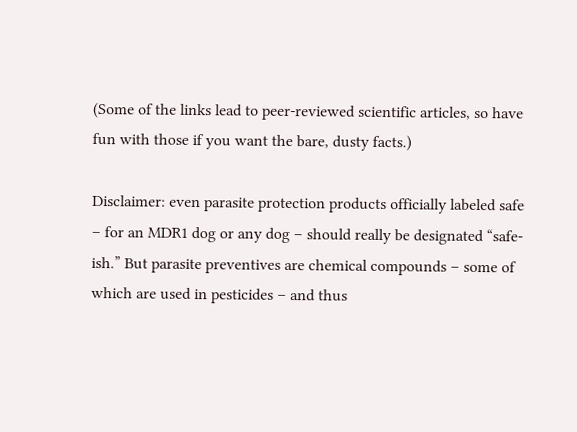(Some of the links lead to peer-reviewed scientific articles, so have fun with those if you want the bare, dusty facts.)

Disclaimer: even parasite protection products officially labeled safe – for an MDR1 dog or any dog – should really be designated “safe-ish.” But parasite preventives are chemical compounds – some of which are used in pesticides – and thus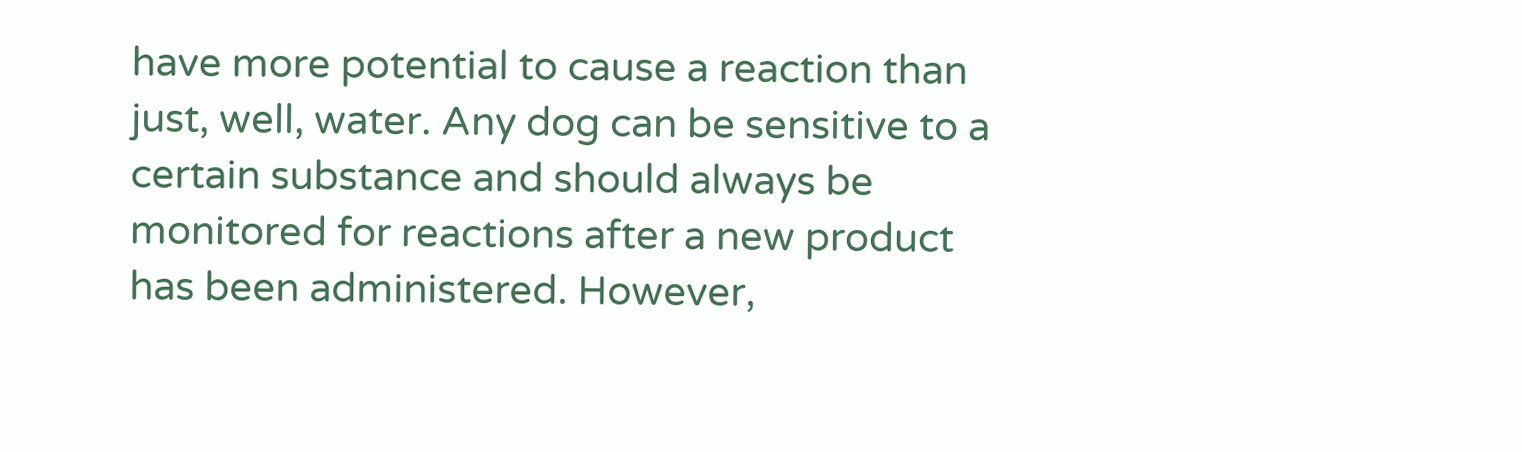have more potential to cause a reaction than just, well, water. Any dog can be sensitive to a certain substance and should always be monitored for reactions after a new product has been administered. However,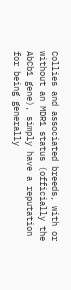Collies and associated breeds, with or without an MDR1 status (officially the AbCb1 gene), simply have a reputation for being generally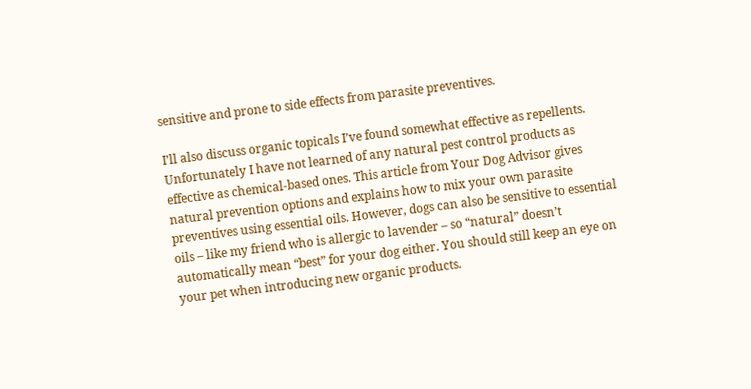sensitive and prone to side effects from parasite preventives.

I’ll also discuss organic topicals I’ve found somewhat effective as repellents. Unfortunately I have not learned of any natural pest control products as effective as chemical-based ones. This article from Your Dog Advisor gives natural prevention options and explains how to mix your own parasite preventives using essential oils. However, dogs can also be sensitive to essential oils – like my friend who is allergic to lavender – so “natural” doesn’t automatically mean “best” for your dog either. You should still keep an eye on your pet when introducing new organic products.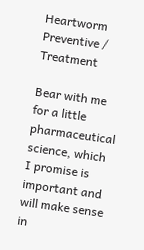Heartworm Preventive / Treatment

Bear with me for a little pharmaceutical science, which I promise is important and will make sense in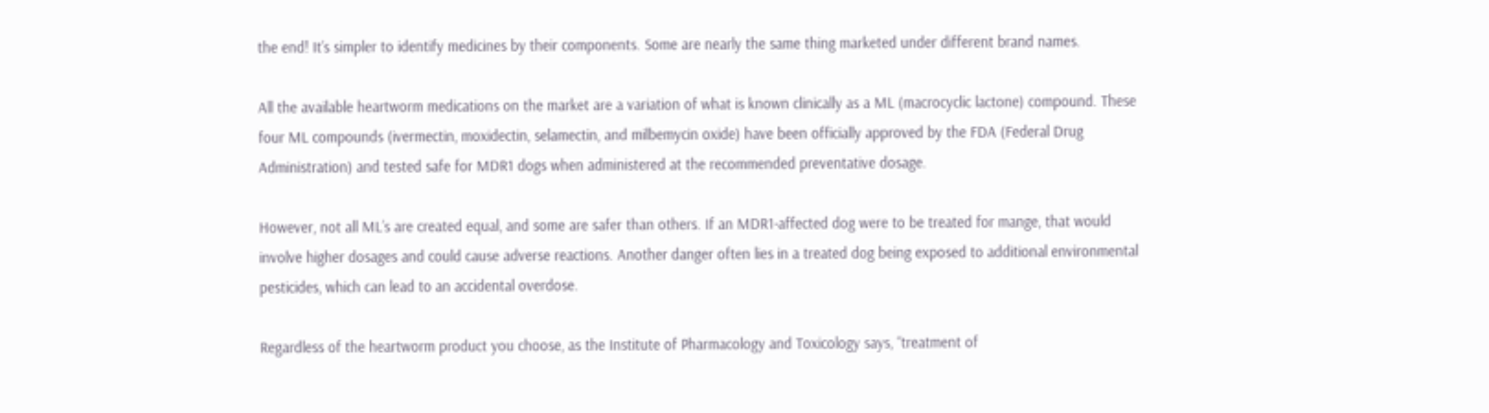the end! It’s simpler to identify medicines by their components. Some are nearly the same thing marketed under different brand names.

All the available heartworm medications on the market are a variation of what is known clinically as a ML (macrocyclic lactone) compound. These four ML compounds (ivermectin, moxidectin, selamectin, and milbemycin oxide) have been officially approved by the FDA (Federal Drug Administration) and tested safe for MDR1 dogs when administered at the recommended preventative dosage.

However, not all ML’s are created equal, and some are safer than others. If an MDR1-affected dog were to be treated for mange, that would involve higher dosages and could cause adverse reactions. Another danger often lies in a treated dog being exposed to additional environmental pesticides, which can lead to an accidental overdose.

Regardless of the heartworm product you choose, as the Institute of Pharmacology and Toxicology says, “treatment of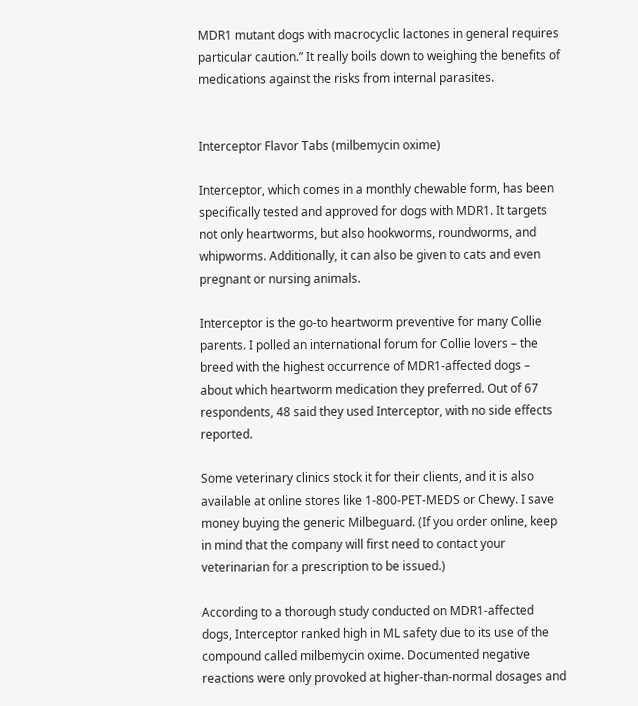MDR1 mutant dogs with macrocyclic lactones in general requires particular caution.” It really boils down to weighing the benefits of medications against the risks from internal parasites.


Interceptor Flavor Tabs (milbemycin oxime)

Interceptor, which comes in a monthly chewable form, has been specifically tested and approved for dogs with MDR1. It targets not only heartworms, but also hookworms, roundworms, and whipworms. Additionally, it can also be given to cats and even pregnant or nursing animals.

Interceptor is the go-to heartworm preventive for many Collie parents. I polled an international forum for Collie lovers – the breed with the highest occurrence of MDR1-affected dogs – about which heartworm medication they preferred. Out of 67 respondents, 48 said they used Interceptor, with no side effects reported.

Some veterinary clinics stock it for their clients, and it is also available at online stores like 1-800-PET-MEDS or Chewy. I save money buying the generic Milbeguard. (If you order online, keep in mind that the company will first need to contact your veterinarian for a prescription to be issued.)

According to a thorough study conducted on MDR1-affected dogs, Interceptor ranked high in ML safety due to its use of the compound called milbemycin oxime. Documented negative reactions were only provoked at higher-than-normal dosages and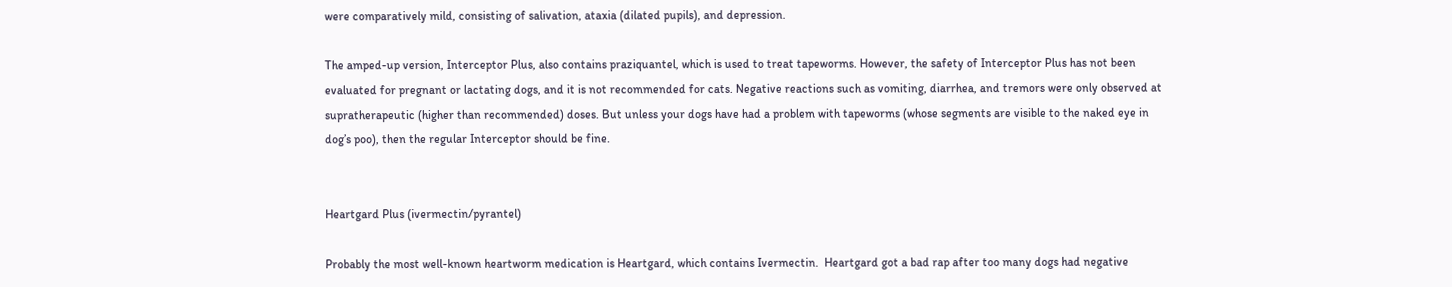were comparatively mild, consisting of salivation, ataxia (dilated pupils), and depression.

The amped-up version, Interceptor Plus, also contains praziquantel, which is used to treat tapeworms. However, the safety of Interceptor Plus has not been evaluated for pregnant or lactating dogs, and it is not recommended for cats. Negative reactions such as vomiting, diarrhea, and tremors were only observed at supratherapeutic (higher than recommended) doses. But unless your dogs have had a problem with tapeworms (whose segments are visible to the naked eye in dog’s poo), then the regular Interceptor should be fine.


Heartgard Plus (ivermectin/pyrantel)

Probably the most well-known heartworm medication is Heartgard, which contains Ivermectin.  Heartgard got a bad rap after too many dogs had negative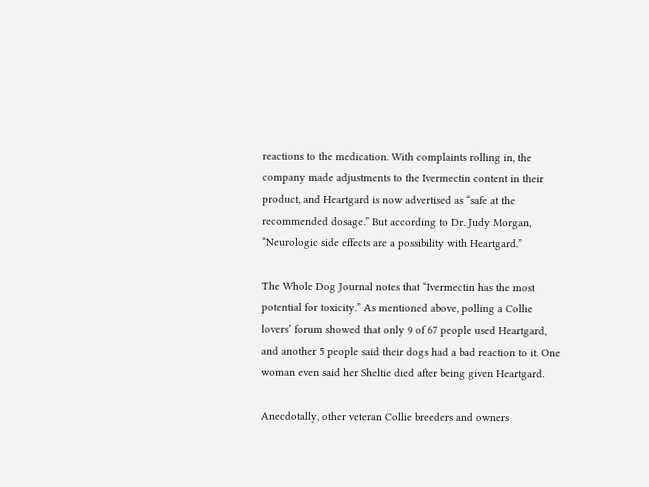reactions to the medication. With complaints rolling in, the company made adjustments to the Ivermectin content in their product, and Heartgard is now advertised as “safe at the recommended dosage.” But according to Dr. Judy Morgan, “Neurologic side effects are a possibility with Heartgard.”

The Whole Dog Journal notes that “Ivermectin has the most potential for toxicity.” As mentioned above, polling a Collie lovers’ forum showed that only 9 of 67 people used Heartgard, and another 5 people said their dogs had a bad reaction to it. One woman even said her Sheltie died after being given Heartgard.

Anecdotally, other veteran Collie breeders and owners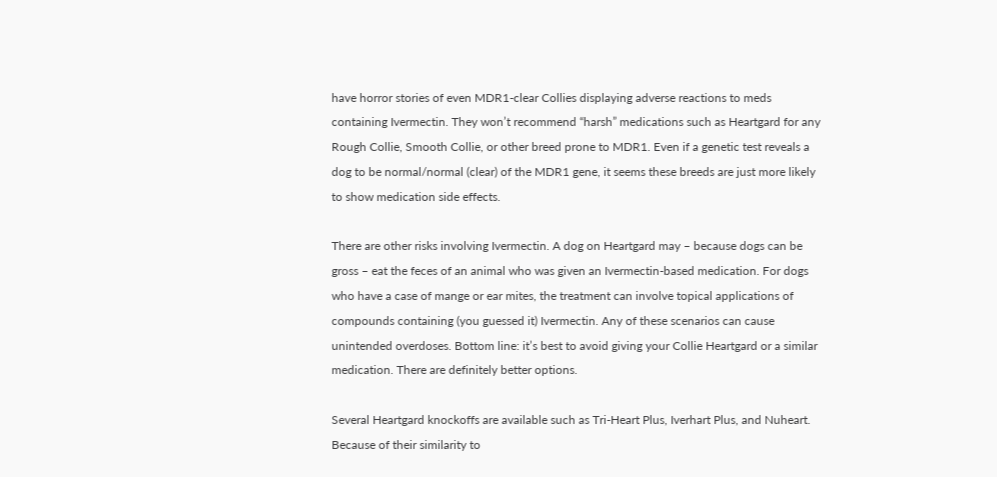have horror stories of even MDR1-clear Collies displaying adverse reactions to meds containing Ivermectin. They won’t recommend “harsh” medications such as Heartgard for any Rough Collie, Smooth Collie, or other breed prone to MDR1. Even if a genetic test reveals a dog to be normal/normal (clear) of the MDR1 gene, it seems these breeds are just more likely to show medication side effects.

There are other risks involving Ivermectin. A dog on Heartgard may – because dogs can be gross – eat the feces of an animal who was given an Ivermectin-based medication. For dogs who have a case of mange or ear mites, the treatment can involve topical applications of compounds containing (you guessed it) Ivermectin. Any of these scenarios can cause unintended overdoses. Bottom line: it’s best to avoid giving your Collie Heartgard or a similar medication. There are definitely better options.

Several Heartgard knockoffs are available such as Tri-Heart Plus, Iverhart Plus, and Nuheart. Because of their similarity to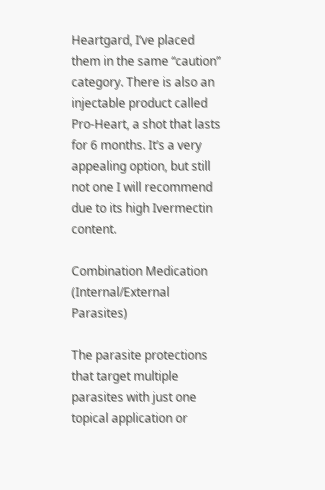Heartgard, I’ve placed them in the same “caution” category. There is also an injectable product called Pro-Heart, a shot that lasts for 6 months. It’s a very appealing option, but still not one I will recommend due to its high Ivermectin content.

Combination Medication (Internal/External Parasites)

The parasite protections that target multiple parasites with just one topical application or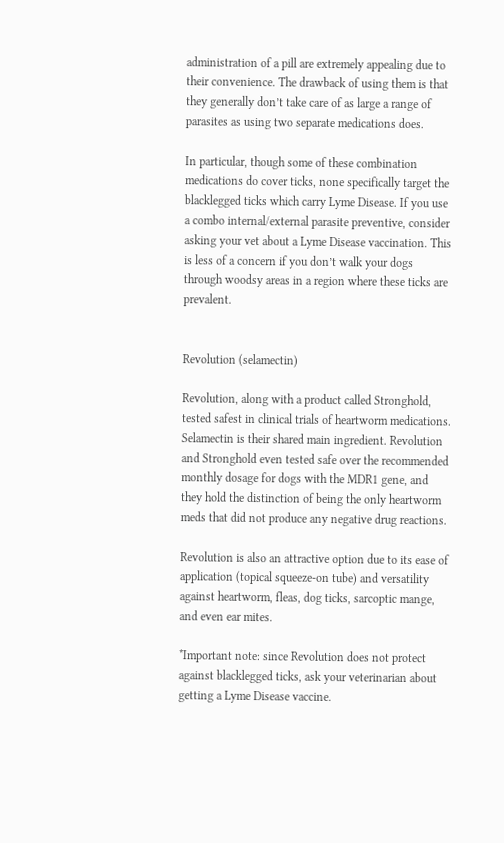administration of a pill are extremely appealing due to their convenience. The drawback of using them is that they generally don’t take care of as large a range of parasites as using two separate medications does.

In particular, though some of these combination medications do cover ticks, none specifically target the blacklegged ticks which carry Lyme Disease. If you use a combo internal/external parasite preventive, consider asking your vet about a Lyme Disease vaccination. This is less of a concern if you don’t walk your dogs through woodsy areas in a region where these ticks are prevalent.


Revolution (selamectin)

Revolution, along with a product called Stronghold, tested safest in clinical trials of heartworm medications. Selamectin is their shared main ingredient. Revolution and Stronghold even tested safe over the recommended monthly dosage for dogs with the MDR1 gene, and they hold the distinction of being the only heartworm meds that did not produce any negative drug reactions.

Revolution is also an attractive option due to its ease of application (topical squeeze-on tube) and versatility against heartworm, fleas, dog ticks, sarcoptic mange, and even ear mites.

*Important note: since Revolution does not protect against blacklegged ticks, ask your veterinarian about getting a Lyme Disease vaccine.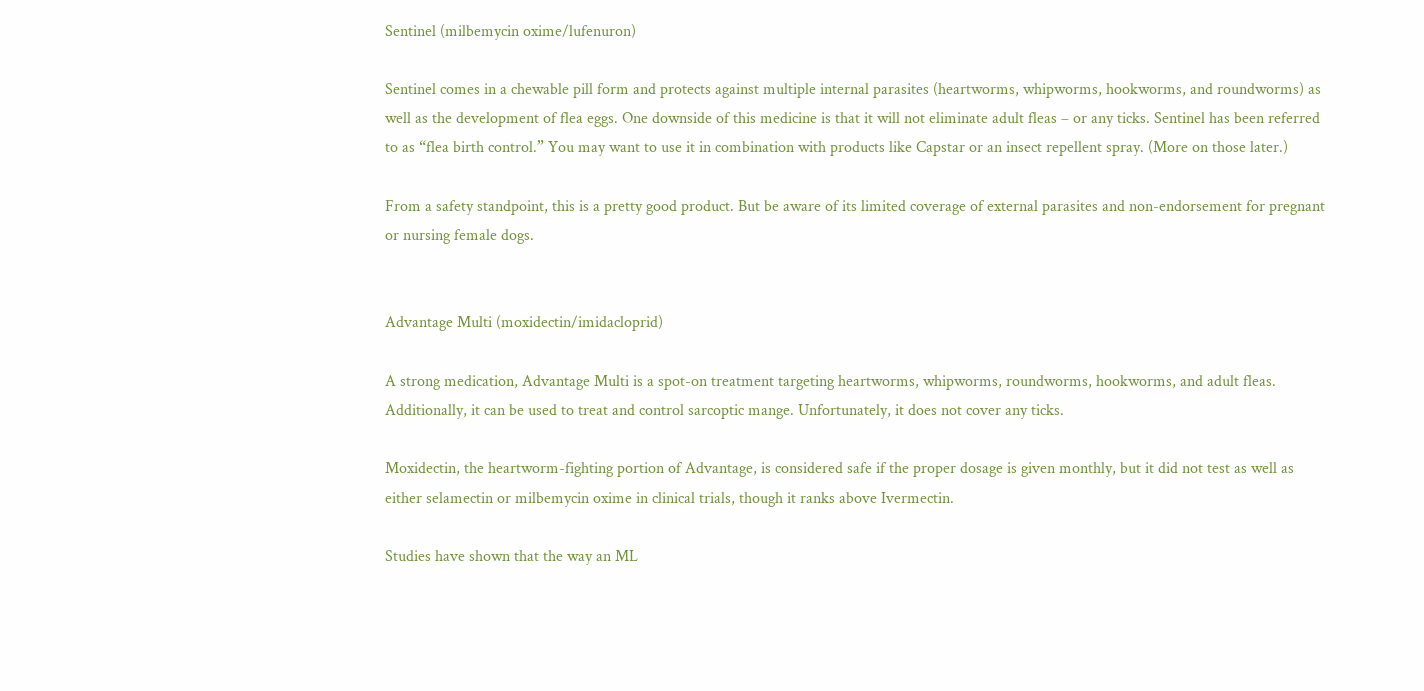Sentinel (milbemycin oxime/lufenuron)

Sentinel comes in a chewable pill form and protects against multiple internal parasites (heartworms, whipworms, hookworms, and roundworms) as well as the development of flea eggs. One downside of this medicine is that it will not eliminate adult fleas – or any ticks. Sentinel has been referred to as “flea birth control.” You may want to use it in combination with products like Capstar or an insect repellent spray. (More on those later.)

From a safety standpoint, this is a pretty good product. But be aware of its limited coverage of external parasites and non-endorsement for pregnant or nursing female dogs.


Advantage Multi (moxidectin/imidacloprid)

A strong medication, Advantage Multi is a spot-on treatment targeting heartworms, whipworms, roundworms, hookworms, and adult fleas. Additionally, it can be used to treat and control sarcoptic mange. Unfortunately, it does not cover any ticks.

Moxidectin, the heartworm-fighting portion of Advantage, is considered safe if the proper dosage is given monthly, but it did not test as well as either selamectin or milbemycin oxime in clinical trials, though it ranks above Ivermectin.

Studies have shown that the way an ML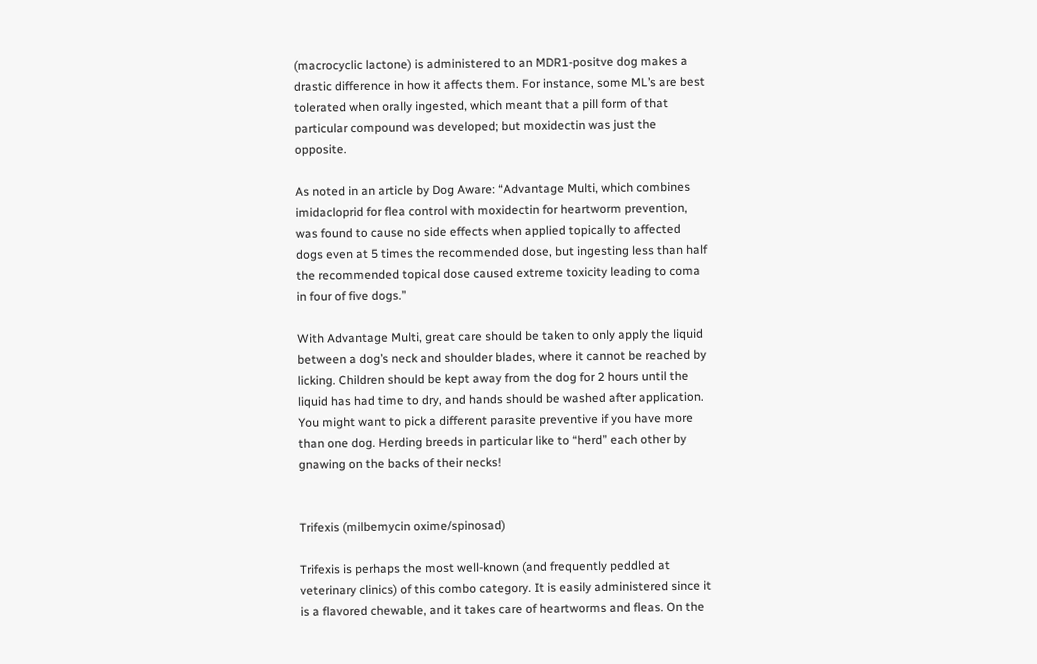(macrocyclic lactone) is administered to an MDR1-positve dog makes a drastic difference in how it affects them. For instance, some ML’s are best tolerated when orally ingested, which meant that a pill form of that particular compound was developed; but moxidectin was just the opposite.

As noted in an article by Dog Aware: “Advantage Multi, which combines imidacloprid for flea control with moxidectin for heartworm prevention, was found to cause no side effects when applied topically to affected dogs even at 5 times the recommended dose, but ingesting less than half the recommended topical dose caused extreme toxicity leading to coma in four of five dogs.”

With Advantage Multi, great care should be taken to only apply the liquid between a dog’s neck and shoulder blades, where it cannot be reached by licking. Children should be kept away from the dog for 2 hours until the liquid has had time to dry, and hands should be washed after application. You might want to pick a different parasite preventive if you have more than one dog. Herding breeds in particular like to “herd” each other by gnawing on the backs of their necks!


Trifexis (milbemycin oxime/spinosad)

Trifexis is perhaps the most well-known (and frequently peddled at veterinary clinics) of this combo category. It is easily administered since it is a flavored chewable, and it takes care of heartworms and fleas. On the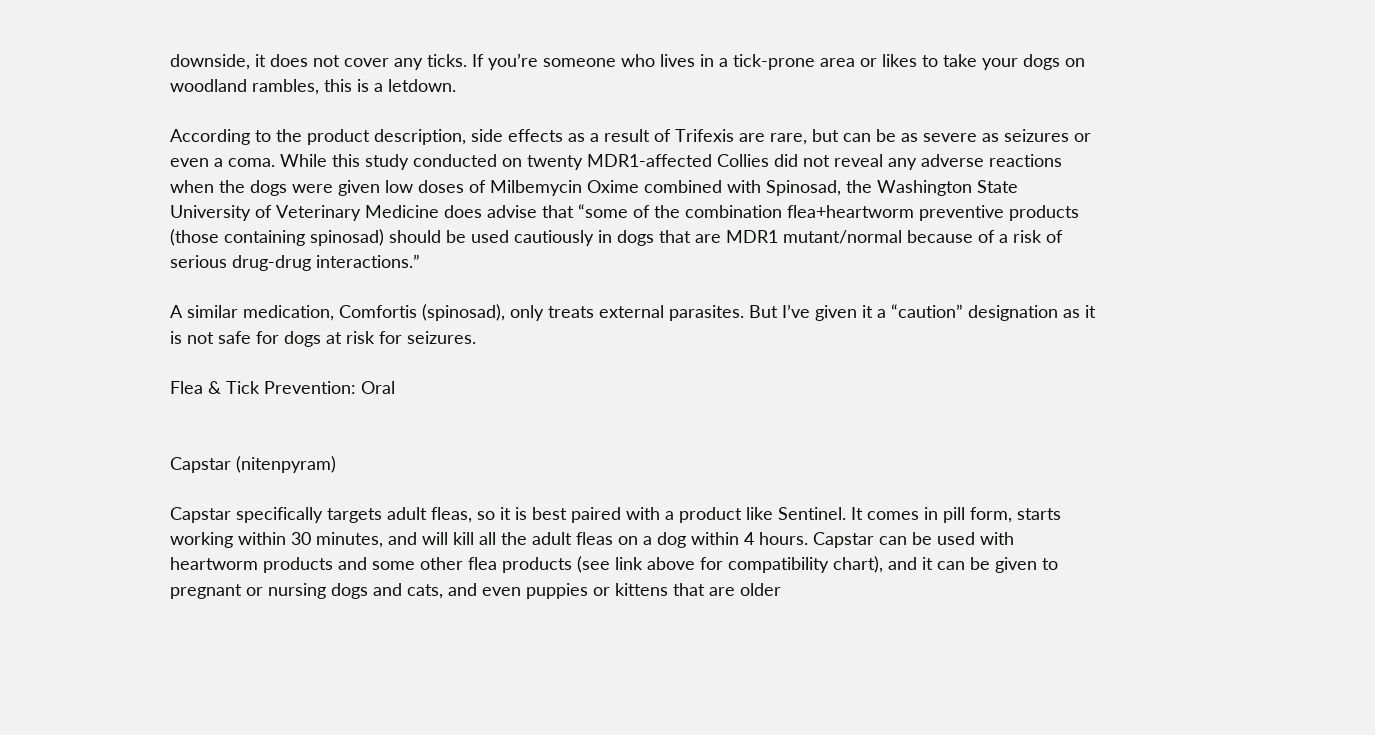downside, it does not cover any ticks. If you’re someone who lives in a tick-prone area or likes to take your dogs on woodland rambles, this is a letdown.

According to the product description, side effects as a result of Trifexis are rare, but can be as severe as seizures or even a coma. While this study conducted on twenty MDR1-affected Collies did not reveal any adverse reactions when the dogs were given low doses of Milbemycin Oxime combined with Spinosad, the Washington State University of Veterinary Medicine does advise that “some of the combination flea+heartworm preventive products (those containing spinosad) should be used cautiously in dogs that are MDR1 mutant/normal because of a risk of serious drug-drug interactions.”

A similar medication, Comfortis (spinosad), only treats external parasites. But I’ve given it a “caution” designation as it is not safe for dogs at risk for seizures.

Flea & Tick Prevention: Oral


Capstar (nitenpyram)

Capstar specifically targets adult fleas, so it is best paired with a product like Sentinel. It comes in pill form, starts working within 30 minutes, and will kill all the adult fleas on a dog within 4 hours. Capstar can be used with heartworm products and some other flea products (see link above for compatibility chart), and it can be given to pregnant or nursing dogs and cats, and even puppies or kittens that are older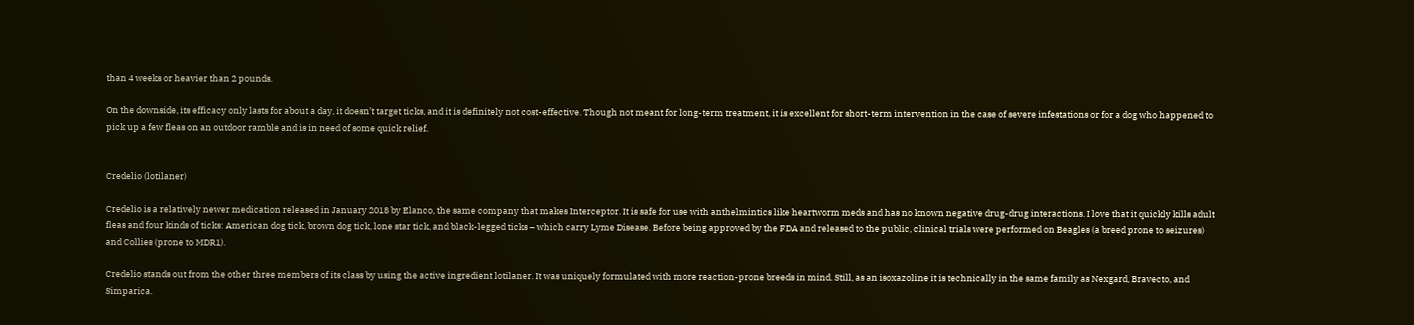than 4 weeks or heavier than 2 pounds.

On the downside, its efficacy only lasts for about a day, it doesn’t target ticks, and it is definitely not cost-effective. Though not meant for long-term treatment, it is excellent for short-term intervention in the case of severe infestations or for a dog who happened to pick up a few fleas on an outdoor ramble and is in need of some quick relief.


Credelio (lotilaner)

Credelio is a relatively newer medication released in January 2018 by Elanco, the same company that makes Interceptor. It is safe for use with anthelmintics like heartworm meds and has no known negative drug-drug interactions. I love that it quickly kills adult fleas and four kinds of ticks: American dog tick, brown dog tick, lone star tick, and black-legged ticks – which carry Lyme Disease. Before being approved by the FDA and released to the public, clinical trials were performed on Beagles (a breed prone to seizures) and Collies (prone to MDR1).

Credelio stands out from the other three members of its class by using the active ingredient lotilaner. It was uniquely formulated with more reaction-prone breeds in mind. Still, as an isoxazoline it is technically in the same family as Nexgard, Bravecto, and Simparica.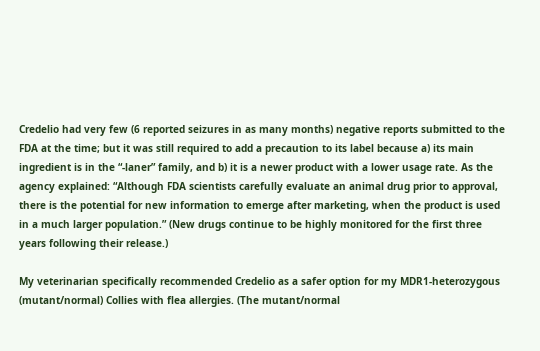Credelio had very few (6 reported seizures in as many months) negative reports submitted to the FDA at the time; but it was still required to add a precaution to its label because a) its main ingredient is in the “-laner” family, and b) it is a newer product with a lower usage rate. As the agency explained: “Although FDA scientists carefully evaluate an animal drug prior to approval, there is the potential for new information to emerge after marketing, when the product is used in a much larger population.” (New drugs continue to be highly monitored for the first three years following their release.)

My veterinarian specifically recommended Credelio as a safer option for my MDR1-heterozygous (mutant/normal) Collies with flea allergies. (The mutant/normal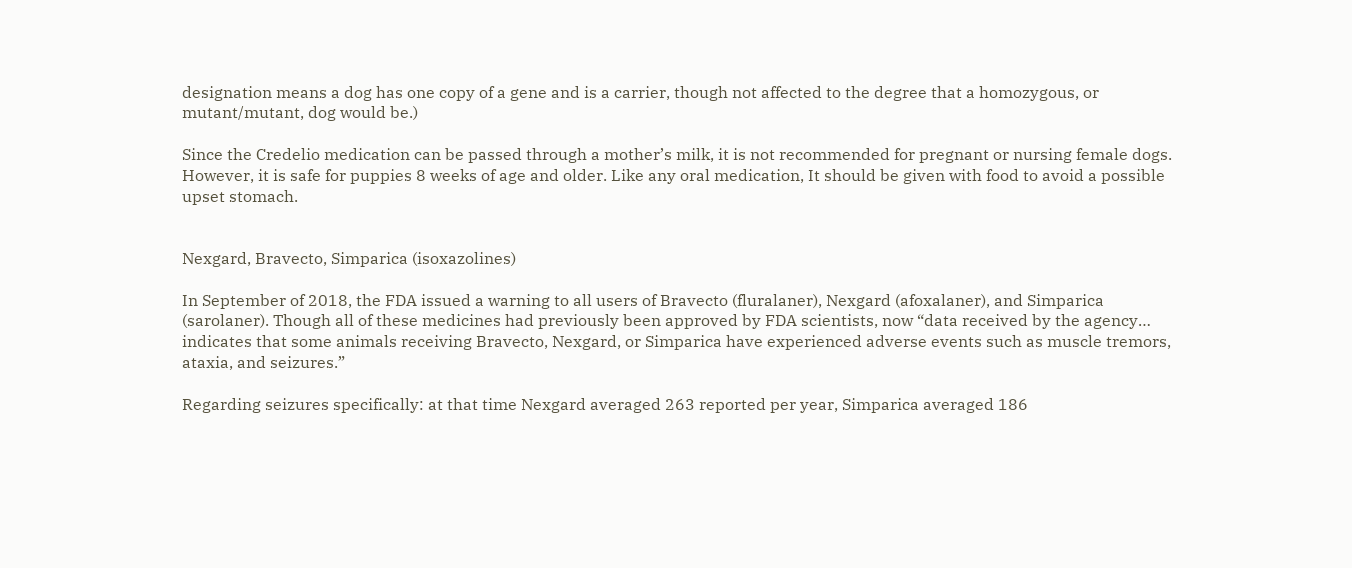designation means a dog has one copy of a gene and is a carrier, though not affected to the degree that a homozygous, or mutant/mutant, dog would be.)

Since the Credelio medication can be passed through a mother’s milk, it is not recommended for pregnant or nursing female dogs. However, it is safe for puppies 8 weeks of age and older. Like any oral medication, It should be given with food to avoid a possible upset stomach.


Nexgard, Bravecto, Simparica (isoxazolines)

In September of 2018, the FDA issued a warning to all users of Bravecto (fluralaner), Nexgard (afoxalaner), and Simparica (sarolaner). Though all of these medicines had previously been approved by FDA scientists, now “data received by the agency… indicates that some animals receiving Bravecto, Nexgard, or Simparica have experienced adverse events such as muscle tremors, ataxia, and seizures.”

Regarding seizures specifically: at that time Nexgard averaged 263 reported per year, Simparica averaged 186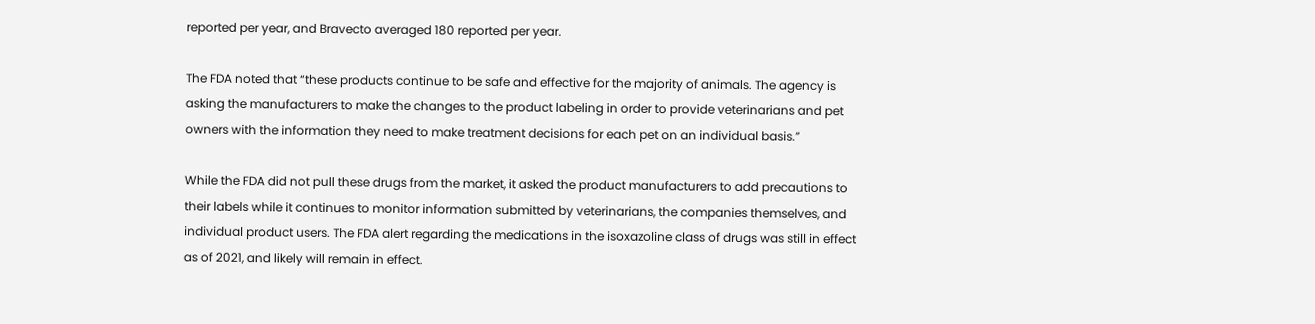reported per year, and Bravecto averaged 180 reported per year.

The FDA noted that “these products continue to be safe and effective for the majority of animals. The agency is asking the manufacturers to make the changes to the product labeling in order to provide veterinarians and pet owners with the information they need to make treatment decisions for each pet on an individual basis.”

While the FDA did not pull these drugs from the market, it asked the product manufacturers to add precautions to their labels while it continues to monitor information submitted by veterinarians, the companies themselves, and individual product users. The FDA alert regarding the medications in the isoxazoline class of drugs was still in effect as of 2021, and likely will remain in effect.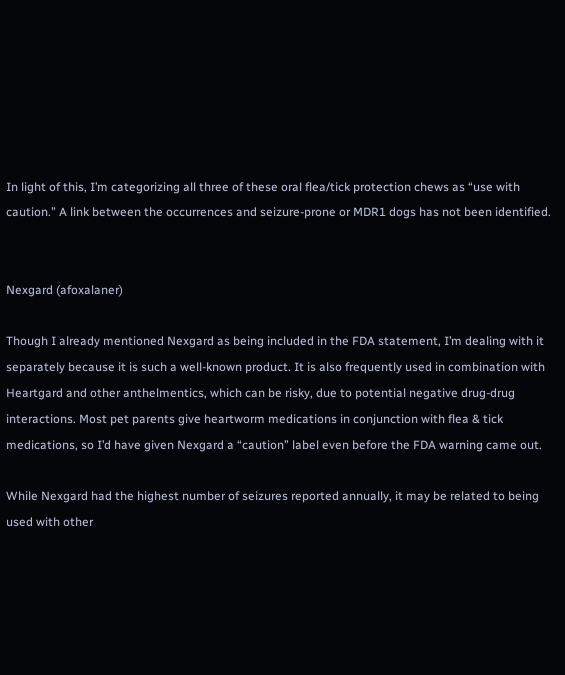In light of this, I’m categorizing all three of these oral flea/tick protection chews as “use with caution.” A link between the occurrences and seizure-prone or MDR1 dogs has not been identified.


Nexgard (afoxalaner)

Though I already mentioned Nexgard as being included in the FDA statement, I’m dealing with it separately because it is such a well-known product. It is also frequently used in combination with Heartgard and other anthelmentics, which can be risky, due to potential negative drug-drug interactions. Most pet parents give heartworm medications in conjunction with flea & tick medications, so I’d have given Nexgard a “caution” label even before the FDA warning came out.

While Nexgard had the highest number of seizures reported annually, it may be related to being used with other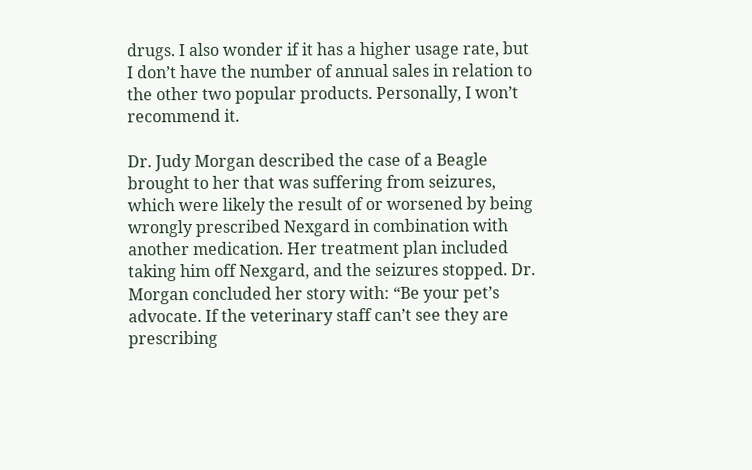drugs. I also wonder if it has a higher usage rate, but I don’t have the number of annual sales in relation to the other two popular products. Personally, I won’t recommend it.

Dr. Judy Morgan described the case of a Beagle brought to her that was suffering from seizures, which were likely the result of or worsened by being wrongly prescribed Nexgard in combination with another medication. Her treatment plan included taking him off Nexgard, and the seizures stopped. Dr. Morgan concluded her story with: “Be your pet’s advocate. If the veterinary staff can’t see they are prescribing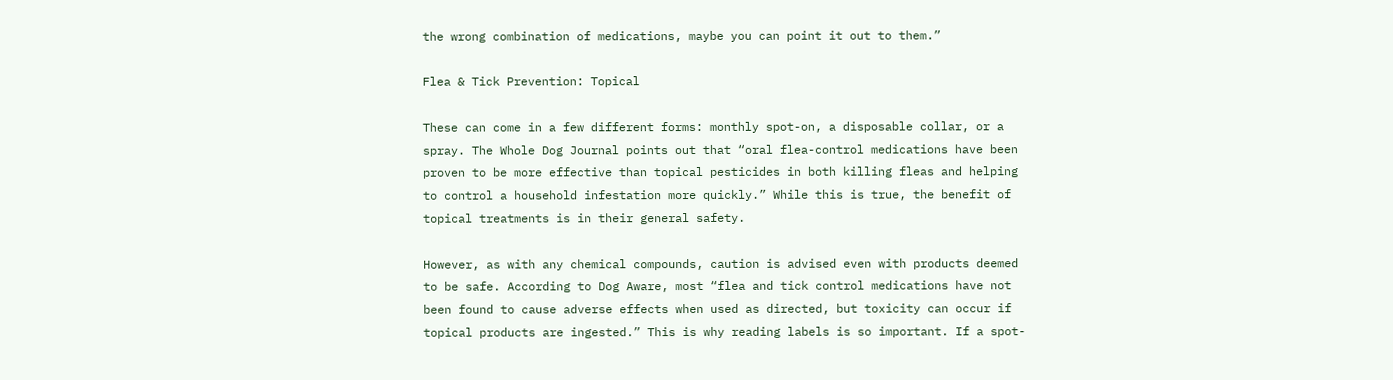the wrong combination of medications, maybe you can point it out to them.”

Flea & Tick Prevention: Topical

These can come in a few different forms: monthly spot-on, a disposable collar, or a spray. The Whole Dog Journal points out that “oral flea-control medications have been proven to be more effective than topical pesticides in both killing fleas and helping to control a household infestation more quickly.” While this is true, the benefit of topical treatments is in their general safety.

However, as with any chemical compounds, caution is advised even with products deemed to be safe. According to Dog Aware, most “flea and tick control medications have not been found to cause adverse effects when used as directed, but toxicity can occur if topical products are ingested.” This is why reading labels is so important. If a spot-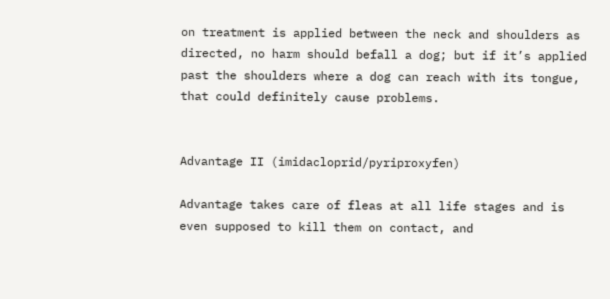on treatment is applied between the neck and shoulders as directed, no harm should befall a dog; but if it’s applied past the shoulders where a dog can reach with its tongue, that could definitely cause problems.


Advantage II (imidacloprid/pyriproxyfen)

Advantage takes care of fleas at all life stages and is even supposed to kill them on contact, and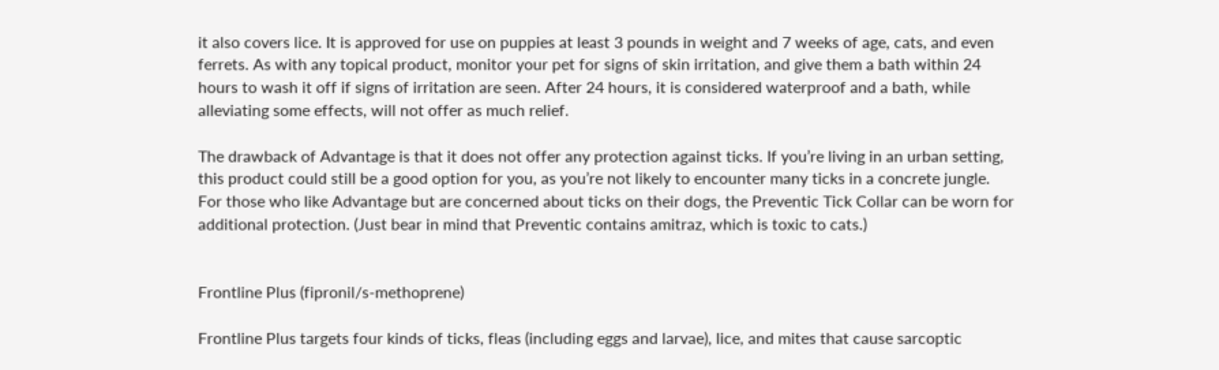it also covers lice. It is approved for use on puppies at least 3 pounds in weight and 7 weeks of age, cats, and even ferrets. As with any topical product, monitor your pet for signs of skin irritation, and give them a bath within 24 hours to wash it off if signs of irritation are seen. After 24 hours, it is considered waterproof and a bath, while alleviating some effects, will not offer as much relief.

The drawback of Advantage is that it does not offer any protection against ticks. If you’re living in an urban setting, this product could still be a good option for you, as you’re not likely to encounter many ticks in a concrete jungle. For those who like Advantage but are concerned about ticks on their dogs, the Preventic Tick Collar can be worn for additional protection. (Just bear in mind that Preventic contains amitraz, which is toxic to cats.)


Frontline Plus (fipronil/s-methoprene)

Frontline Plus targets four kinds of ticks, fleas (including eggs and larvae), lice, and mites that cause sarcoptic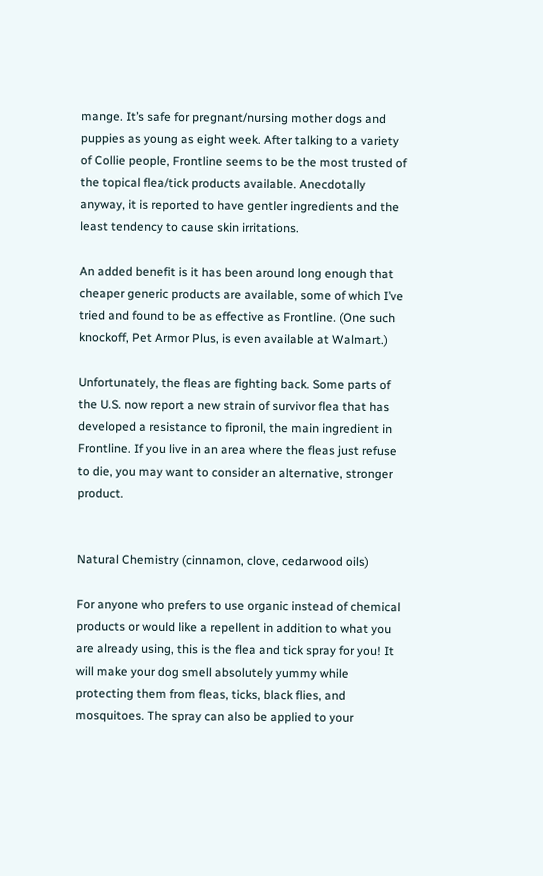mange. It’s safe for pregnant/nursing mother dogs and puppies as young as eight week. After talking to a variety of Collie people, Frontline seems to be the most trusted of the topical flea/tick products available. Anecdotally anyway, it is reported to have gentler ingredients and the least tendency to cause skin irritations.

An added benefit is it has been around long enough that cheaper generic products are available, some of which I’ve tried and found to be as effective as Frontline. (One such knockoff, Pet Armor Plus, is even available at Walmart.)

Unfortunately, the fleas are fighting back. Some parts of the U.S. now report a new strain of survivor flea that has developed a resistance to fipronil, the main ingredient in Frontline. If you live in an area where the fleas just refuse to die, you may want to consider an alternative, stronger product.


Natural Chemistry (cinnamon, clove, cedarwood oils)

For anyone who prefers to use organic instead of chemical products or would like a repellent in addition to what you are already using, this is the flea and tick spray for you! It will make your dog smell absolutely yummy while protecting them from fleas, ticks, black flies, and mosquitoes. The spray can also be applied to your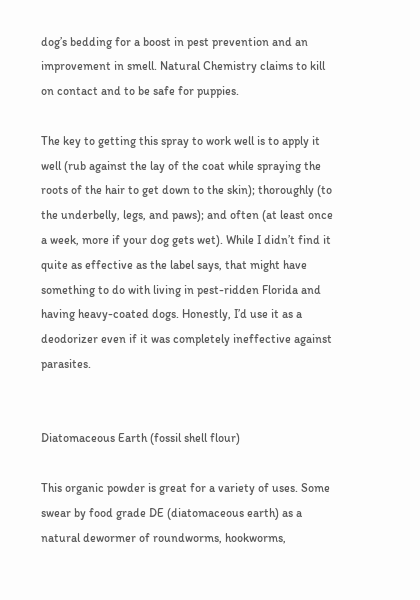dog’s bedding for a boost in pest prevention and an improvement in smell. Natural Chemistry claims to kill on contact and to be safe for puppies.

The key to getting this spray to work well is to apply it well (rub against the lay of the coat while spraying the roots of the hair to get down to the skin); thoroughly (to the underbelly, legs, and paws); and often (at least once a week, more if your dog gets wet). While I didn’t find it quite as effective as the label says, that might have something to do with living in pest-ridden Florida and having heavy-coated dogs. Honestly, I’d use it as a deodorizer even if it was completely ineffective against parasites.


Diatomaceous Earth (fossil shell flour)

This organic powder is great for a variety of uses. Some swear by food grade DE (diatomaceous earth) as a natural dewormer of roundworms, hookworms,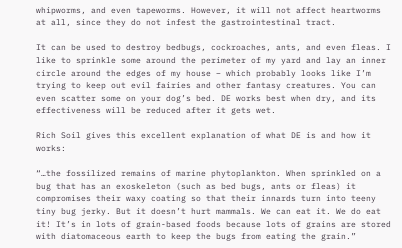whipworms, and even tapeworms. However, it will not affect heartworms at all, since they do not infest the gastrointestinal tract.

It can be used to destroy bedbugs, cockroaches, ants, and even fleas. I like to sprinkle some around the perimeter of my yard and lay an inner circle around the edges of my house – which probably looks like I’m trying to keep out evil fairies and other fantasy creatures. You can even scatter some on your dog’s bed. DE works best when dry, and its effectiveness will be reduced after it gets wet.

Rich Soil gives this excellent explanation of what DE is and how it works:

“…the fossilized remains of marine phytoplankton. When sprinkled on a bug that has an exoskeleton (such as bed bugs, ants or fleas) it compromises their waxy coating so that their innards turn into teeny tiny bug jerky. But it doesn’t hurt mammals. We can eat it. We do eat it! It’s in lots of grain-based foods because lots of grains are stored with diatomaceous earth to keep the bugs from eating the grain.”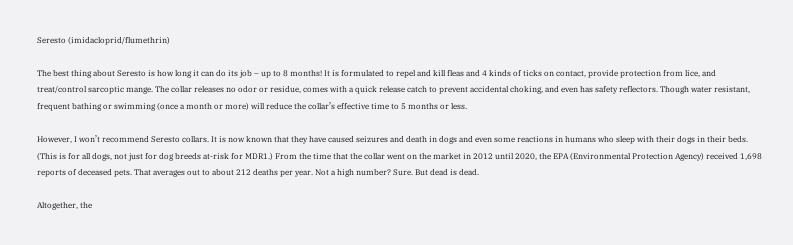Seresto (imidacloprid/flumethrin)

The best thing about Seresto is how long it can do its job – up to 8 months! It is formulated to repel and kill fleas and 4 kinds of ticks on contact, provide protection from lice, and treat/control sarcoptic mange. The collar releases no odor or residue, comes with a quick release catch to prevent accidental choking, and even has safety reflectors. Though water resistant, frequent bathing or swimming (once a month or more) will reduce the collar’s effective time to 5 months or less.

However, I won’t recommend Seresto collars. It is now known that they have caused seizures and death in dogs and even some reactions in humans who sleep with their dogs in their beds.  (This is for all dogs, not just for dog breeds at-risk for MDR1.) From the time that the collar went on the market in 2012 until 2020, the EPA (Environmental Protection Agency) received 1,698 reports of deceased pets. That averages out to about 212 deaths per year. Not a high number? Sure. But dead is dead.

Altogether, the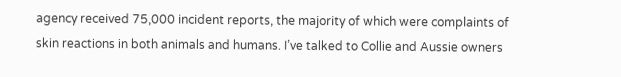agency received 75,000 incident reports, the majority of which were complaints of skin reactions in both animals and humans. I’ve talked to Collie and Aussie owners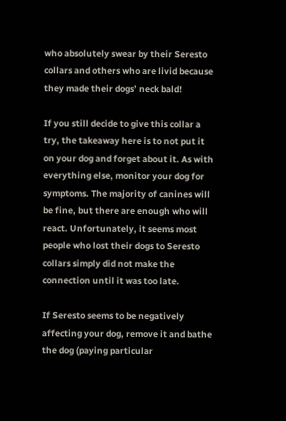who absolutely swear by their Seresto collars and others who are livid because they made their dogs’ neck bald!

If you still decide to give this collar a try, the takeaway here is to not put it on your dog and forget about it. As with everything else, monitor your dog for symptoms. The majority of canines will be fine, but there are enough who will react. Unfortunately, it seems most people who lost their dogs to Seresto collars simply did not make the connection until it was too late.

If Seresto seems to be negatively affecting your dog, remove it and bathe the dog (paying particular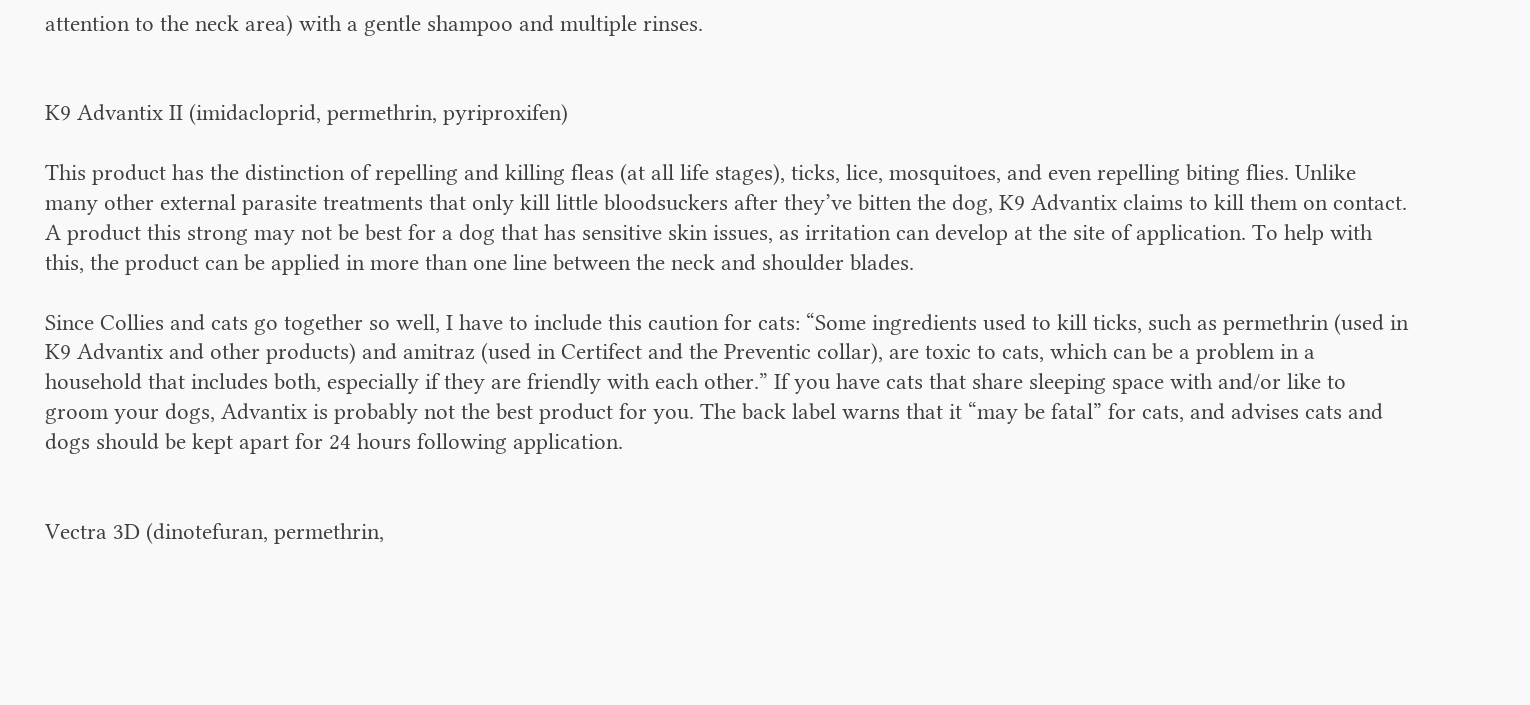attention to the neck area) with a gentle shampoo and multiple rinses.


K9 Advantix II (imidacloprid, permethrin, pyriproxifen)

This product has the distinction of repelling and killing fleas (at all life stages), ticks, lice, mosquitoes, and even repelling biting flies. Unlike many other external parasite treatments that only kill little bloodsuckers after they’ve bitten the dog, K9 Advantix claims to kill them on contact. A product this strong may not be best for a dog that has sensitive skin issues, as irritation can develop at the site of application. To help with this, the product can be applied in more than one line between the neck and shoulder blades.

Since Collies and cats go together so well, I have to include this caution for cats: “Some ingredients used to kill ticks, such as permethrin (used in K9 Advantix and other products) and amitraz (used in Certifect and the Preventic collar), are toxic to cats, which can be a problem in a household that includes both, especially if they are friendly with each other.” If you have cats that share sleeping space with and/or like to groom your dogs, Advantix is probably not the best product for you. The back label warns that it “may be fatal” for cats, and advises cats and dogs should be kept apart for 24 hours following application.


Vectra 3D (dinotefuran, permethrin,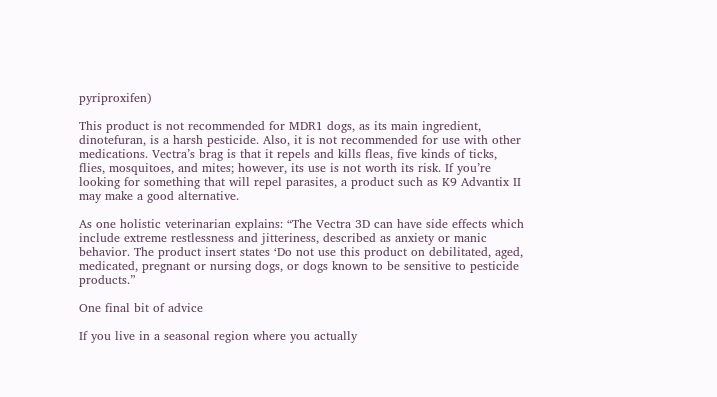pyriproxifen)

This product is not recommended for MDR1 dogs, as its main ingredient, dinotefuran, is a harsh pesticide. Also, it is not recommended for use with other medications. Vectra’s brag is that it repels and kills fleas, five kinds of ticks, flies, mosquitoes, and mites; however, its use is not worth its risk. If you’re looking for something that will repel parasites, a product such as K9 Advantix II may make a good alternative.

As one holistic veterinarian explains: “The Vectra 3D can have side effects which include extreme restlessness and jitteriness, described as anxiety or manic behavior. The product insert states ‘Do not use this product on debilitated, aged, medicated, pregnant or nursing dogs, or dogs known to be sensitive to pesticide products.”

One final bit of advice

If you live in a seasonal region where you actually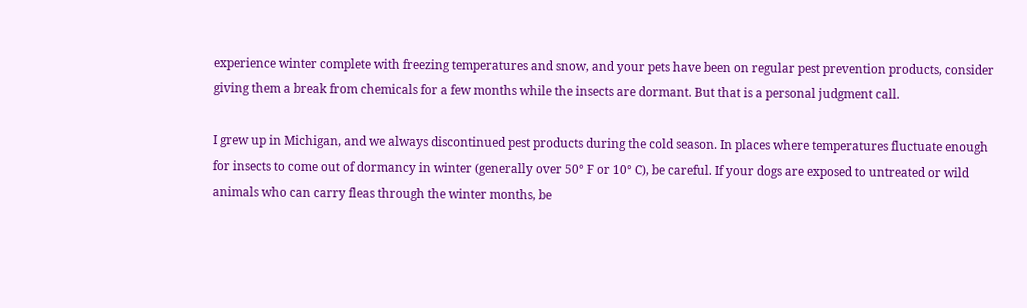experience winter complete with freezing temperatures and snow, and your pets have been on regular pest prevention products, consider giving them a break from chemicals for a few months while the insects are dormant. But that is a personal judgment call.

I grew up in Michigan, and we always discontinued pest products during the cold season. In places where temperatures fluctuate enough for insects to come out of dormancy in winter (generally over 50° F or 10° C), be careful. If your dogs are exposed to untreated or wild animals who can carry fleas through the winter months, be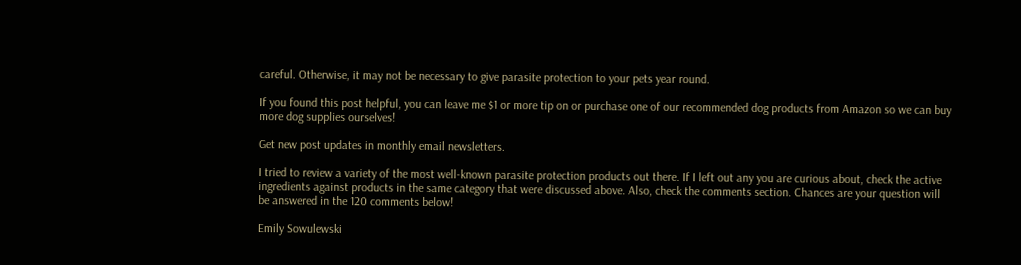careful. Otherwise, it may not be necessary to give parasite protection to your pets year round.

If you found this post helpful, you can leave me $1 or more tip on or purchase one of our recommended dog products from Amazon so we can buy more dog supplies ourselves!

Get new post updates in monthly email newsletters.

I tried to review a variety of the most well-known parasite protection products out there. If I left out any you are curious about, check the active ingredients against products in the same category that were discussed above. Also, check the comments section. Chances are your question will be answered in the 120 comments below!

Emily Sowulewski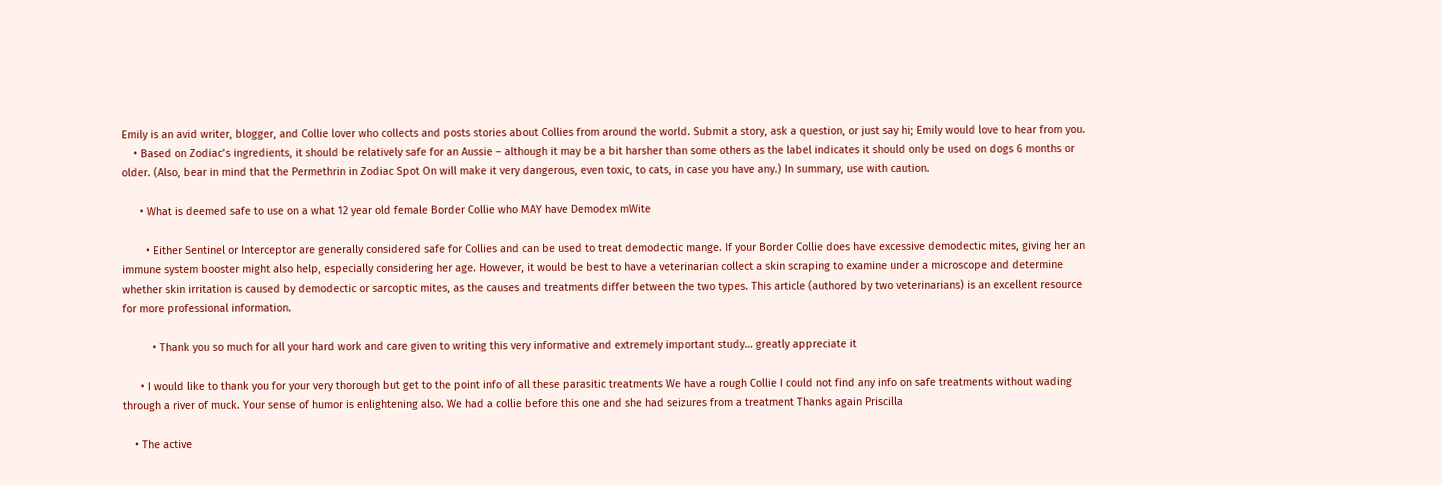Emily is an avid writer, blogger, and Collie lover who collects and posts stories about Collies from around the world. Submit a story, ask a question, or just say hi; Emily would love to hear from you.
    • Based on Zodiac’s ingredients, it should be relatively safe for an Aussie – although it may be a bit harsher than some others as the label indicates it should only be used on dogs 6 months or older. (Also, bear in mind that the Permethrin in Zodiac Spot On will make it very dangerous, even toxic, to cats, in case you have any.) In summary, use with caution.

      • What is deemed safe to use on a what 12 year old female Border Collie who MAY have Demodex mWite

        • Either Sentinel or Interceptor are generally considered safe for Collies and can be used to treat demodectic mange. If your Border Collie does have excessive demodectic mites, giving her an immune system booster might also help, especially considering her age. However, it would be best to have a veterinarian collect a skin scraping to examine under a microscope and determine whether skin irritation is caused by demodectic or sarcoptic mites, as the causes and treatments differ between the two types. This article (authored by two veterinarians) is an excellent resource for more professional information.

          • Thank you so much for all your hard work and care given to writing this very informative and extremely important study… greatly appreciate it

      • I would like to thank you for your very thorough but get to the point info of all these parasitic treatments We have a rough Collie I could not find any info on safe treatments without wading through a river of muck. Your sense of humor is enlightening also. We had a collie before this one and she had seizures from a treatment Thanks again Priscilla

    • The active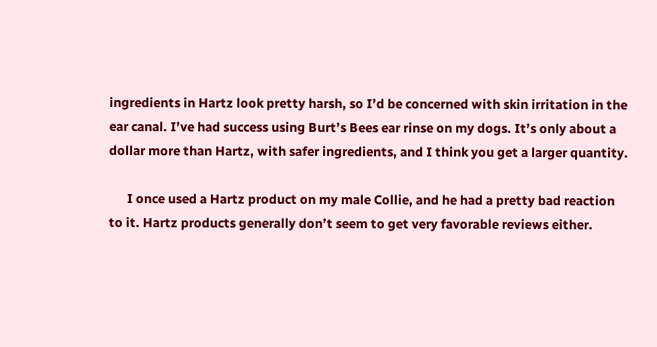ingredients in Hartz look pretty harsh, so I’d be concerned with skin irritation in the ear canal. I’ve had success using Burt’s Bees ear rinse on my dogs. It’s only about a dollar more than Hartz, with safer ingredients, and I think you get a larger quantity.

      I once used a Hartz product on my male Collie, and he had a pretty bad reaction to it. Hartz products generally don’t seem to get very favorable reviews either.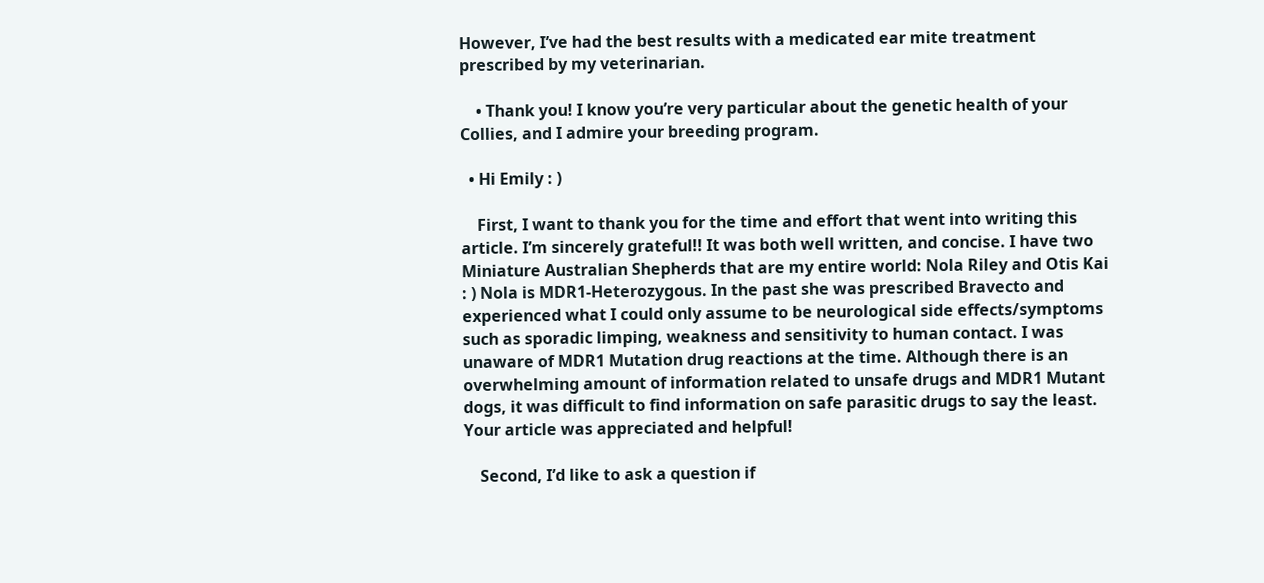However, I’ve had the best results with a medicated ear mite treatment prescribed by my veterinarian.

    • Thank you! I know you’re very particular about the genetic health of your Collies, and I admire your breeding program.

  • Hi Emily : )

    First, I want to thank you for the time and effort that went into writing this article. I’m sincerely grateful!! It was both well written, and concise. I have two Miniature Australian Shepherds that are my entire world: Nola Riley and Otis Kai : ) Nola is MDR1-Heterozygous. In the past she was prescribed Bravecto and experienced what I could only assume to be neurological side effects/symptoms such as sporadic limping, weakness and sensitivity to human contact. I was unaware of MDR1 Mutation drug reactions at the time. Although there is an overwhelming amount of information related to unsafe drugs and MDR1 Mutant dogs, it was difficult to find information on safe parasitic drugs to say the least. Your article was appreciated and helpful!

    Second, I’d like to ask a question if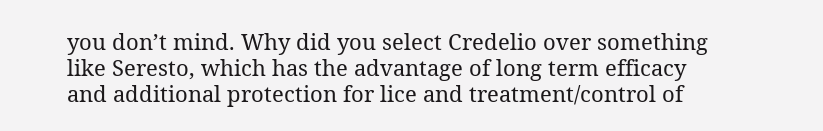you don’t mind. Why did you select Credelio over something like Seresto, which has the advantage of long term efficacy and additional protection for lice and treatment/control of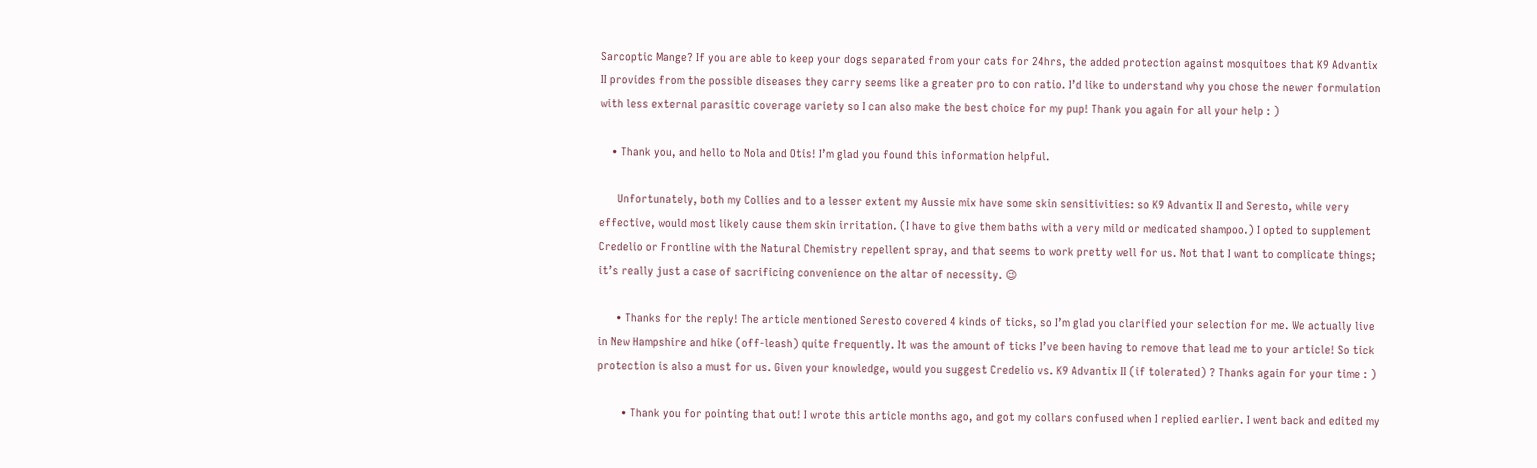Sarcoptic Mange? If you are able to keep your dogs separated from your cats for 24hrs, the added protection against mosquitoes that K9 Advantix II provides from the possible diseases they carry seems like a greater pro to con ratio. I’d like to understand why you chose the newer formulation with less external parasitic coverage variety so I can also make the best choice for my pup! Thank you again for all your help : )

    • Thank you, and hello to Nola and Otis! I’m glad you found this information helpful.

      Unfortunately, both my Collies and to a lesser extent my Aussie mix have some skin sensitivities: so K9 Advantix II and Seresto, while very effective, would most likely cause them skin irritation. (I have to give them baths with a very mild or medicated shampoo.) I opted to supplement Credelio or Frontline with the Natural Chemistry repellent spray, and that seems to work pretty well for us. Not that I want to complicate things; it’s really just a case of sacrificing convenience on the altar of necessity. 😉

      • Thanks for the reply! The article mentioned Seresto covered 4 kinds of ticks, so I’m glad you clarified your selection for me. We actually live in New Hampshire and hike (off-leash) quite frequently. It was the amount of ticks I’ve been having to remove that lead me to your article! So tick protection is also a must for us. Given your knowledge, would you suggest Credelio vs. K9 Advantix II (if tolerated) ? Thanks again for your time : )

        • Thank you for pointing that out! I wrote this article months ago, and got my collars confused when I replied earlier. I went back and edited my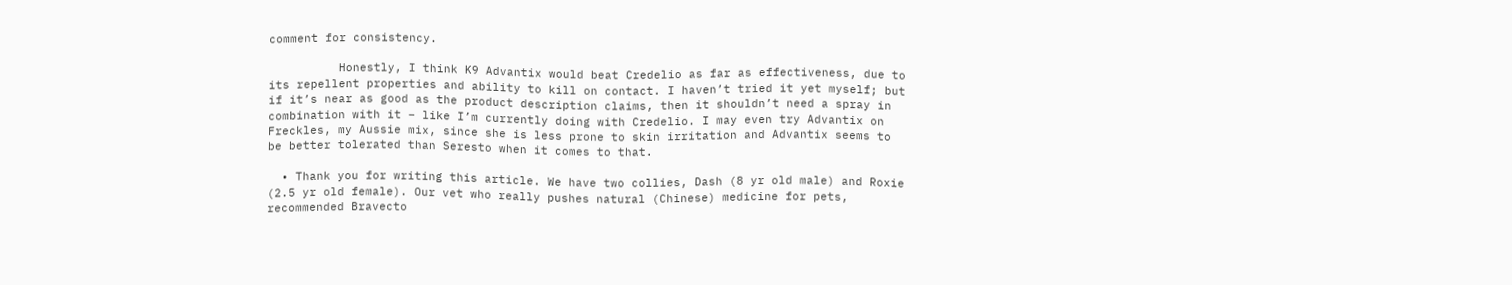comment for consistency.

          Honestly, I think K9 Advantix would beat Credelio as far as effectiveness, due to its repellent properties and ability to kill on contact. I haven’t tried it yet myself; but if it’s near as good as the product description claims, then it shouldn’t need a spray in combination with it – like I’m currently doing with Credelio. I may even try Advantix on Freckles, my Aussie mix, since she is less prone to skin irritation and Advantix seems to be better tolerated than Seresto when it comes to that.

  • Thank you for writing this article. We have two collies, Dash (8 yr old male) and Roxie (2.5 yr old female). Our vet who really pushes natural (Chinese) medicine for pets, recommended Bravecto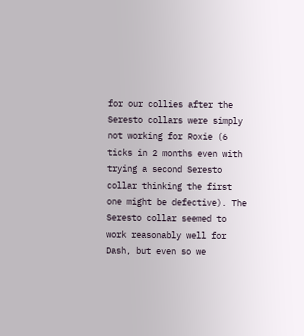for our collies after the Seresto collars were simply not working for Roxie (6 ticks in 2 months even with trying a second Seresto collar thinking the first one might be defective). The Seresto collar seemed to work reasonably well for Dash, but even so we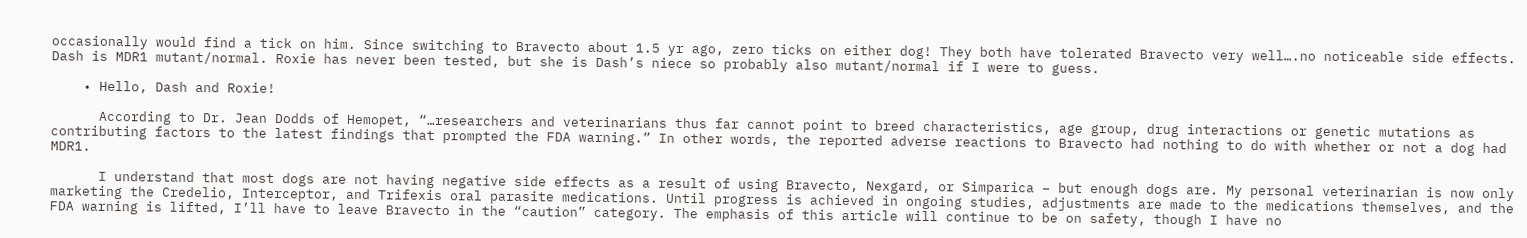occasionally would find a tick on him. Since switching to Bravecto about 1.5 yr ago, zero ticks on either dog! They both have tolerated Bravecto very well….no noticeable side effects. Dash is MDR1 mutant/normal. Roxie has never been tested, but she is Dash’s niece so probably also mutant/normal if I were to guess.

    • Hello, Dash and Roxie!

      According to Dr. Jean Dodds of Hemopet, “…researchers and veterinarians thus far cannot point to breed characteristics, age group, drug interactions or genetic mutations as contributing factors to the latest findings that prompted the FDA warning.” In other words, the reported adverse reactions to Bravecto had nothing to do with whether or not a dog had MDR1.

      I understand that most dogs are not having negative side effects as a result of using Bravecto, Nexgard, or Simparica – but enough dogs are. My personal veterinarian is now only marketing the Credelio, Interceptor, and Trifexis oral parasite medications. Until progress is achieved in ongoing studies, adjustments are made to the medications themselves, and the FDA warning is lifted, I’ll have to leave Bravecto in the “caution” category. The emphasis of this article will continue to be on safety, though I have no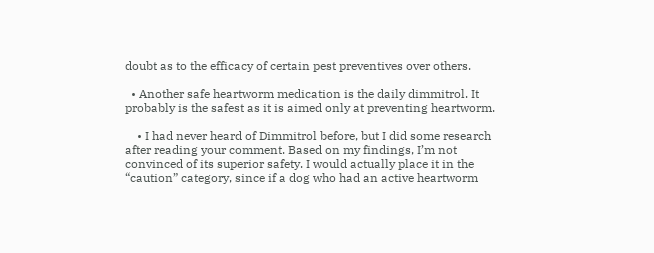doubt as to the efficacy of certain pest preventives over others.

  • Another safe heartworm medication is the daily dimmitrol. It probably is the safest as it is aimed only at preventing heartworm.

    • I had never heard of Dimmitrol before, but I did some research after reading your comment. Based on my findings, I’m not convinced of its superior safety. I would actually place it in the “caution” category, since if a dog who had an active heartworm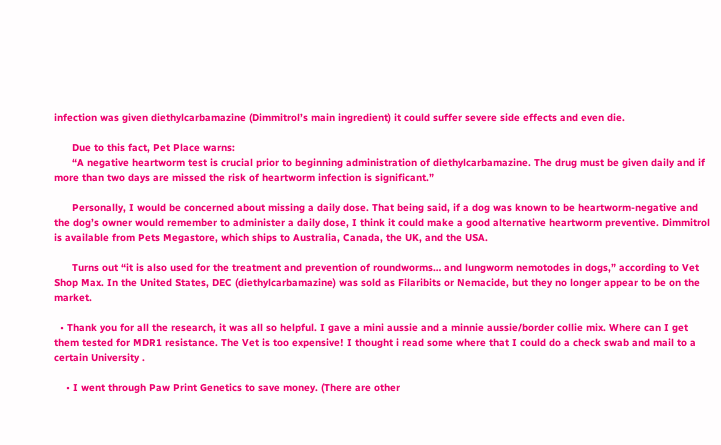infection was given diethylcarbamazine (Dimmitrol’s main ingredient) it could suffer severe side effects and even die.

      Due to this fact, Pet Place warns:
      “A negative heartworm test is crucial prior to beginning administration of diethylcarbamazine. The drug must be given daily and if more than two days are missed the risk of heartworm infection is significant.”

      Personally, I would be concerned about missing a daily dose. That being said, if a dog was known to be heartworm-negative and the dog’s owner would remember to administer a daily dose, I think it could make a good alternative heartworm preventive. Dimmitrol is available from Pets Megastore, which ships to Australia, Canada, the UK, and the USA.

      Turns out “it is also used for the treatment and prevention of roundworms… and lungworm nemotodes in dogs,” according to Vet Shop Max. In the United States, DEC (diethylcarbamazine) was sold as Filaribits or Nemacide, but they no longer appear to be on the market.

  • Thank you for all the research, it was all so helpful. I gave a mini aussie and a minnie aussie/border collie mix. Where can I get them tested for MDR1 resistance. The Vet is too expensive! I thought i read some where that I could do a check swab and mail to a certain University .

    • I went through Paw Print Genetics to save money. (There are other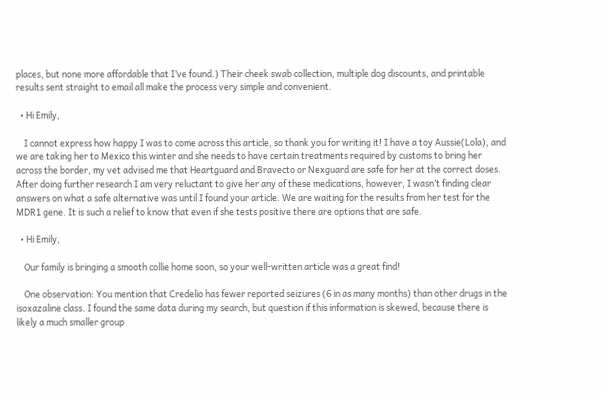places, but none more affordable that I’ve found.) Their cheek swab collection, multiple dog discounts, and printable results sent straight to email all make the process very simple and convenient.

  • Hi Emily,

    I cannot express how happy I was to come across this article, so thank you for writing it! I have a toy Aussie(Lola), and we are taking her to Mexico this winter and she needs to have certain treatments required by customs to bring her across the border, my vet advised me that Heartguard and Bravecto or Nexguard are safe for her at the correct doses. After doing further research I am very reluctant to give her any of these medications, however, I wasn’t finding clear answers on what a safe alternative was until I found your article. We are waiting for the results from her test for the MDR1 gene. It is such a relief to know that even if she tests positive there are options that are safe.

  • Hi Emily,

    Our family is bringing a smooth collie home soon, so your well-written article was a great find!

    One observation: You mention that Credelio has fewer reported seizures (6 in as many months) than other drugs in the isoxazaline class. I found the same data during my search, but question if this information is skewed, because there is likely a much smaller group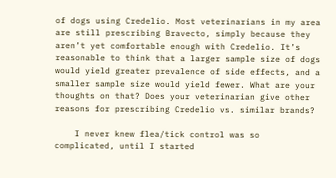of dogs using Credelio. Most veterinarians in my area are still prescribing Bravecto, simply because they aren’t yet comfortable enough with Credelio. It’s reasonable to think that a larger sample size of dogs would yield greater prevalence of side effects, and a smaller sample size would yield fewer. What are your thoughts on that? Does your veterinarian give other reasons for prescribing Credelio vs. similar brands?

    I never knew flea/tick control was so complicated, until I started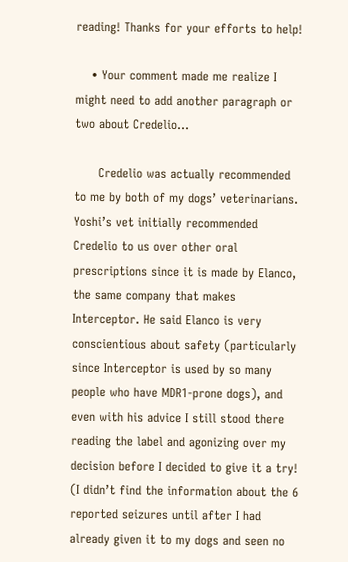reading! Thanks for your efforts to help!

    • Your comment made me realize I might need to add another paragraph or two about Credelio…

      Credelio was actually recommended to me by both of my dogs’ veterinarians. Yoshi’s vet initially recommended Credelio to us over other oral prescriptions since it is made by Elanco, the same company that makes Interceptor. He said Elanco is very conscientious about safety (particularly since Interceptor is used by so many people who have MDR1-prone dogs), and even with his advice I still stood there reading the label and agonizing over my decision before I decided to give it a try! (I didn’t find the information about the 6 reported seizures until after I had already given it to my dogs and seen no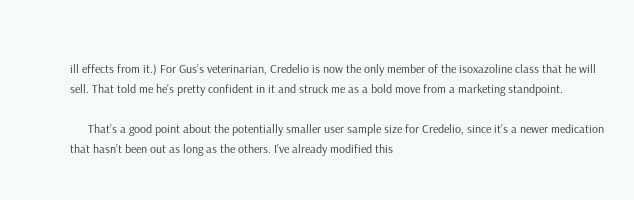ill effects from it.) For Gus’s veterinarian, Credelio is now the only member of the isoxazoline class that he will sell. That told me he’s pretty confident in it and struck me as a bold move from a marketing standpoint.

      That’s a good point about the potentially smaller user sample size for Credelio, since it’s a newer medication that hasn’t been out as long as the others. I’ve already modified this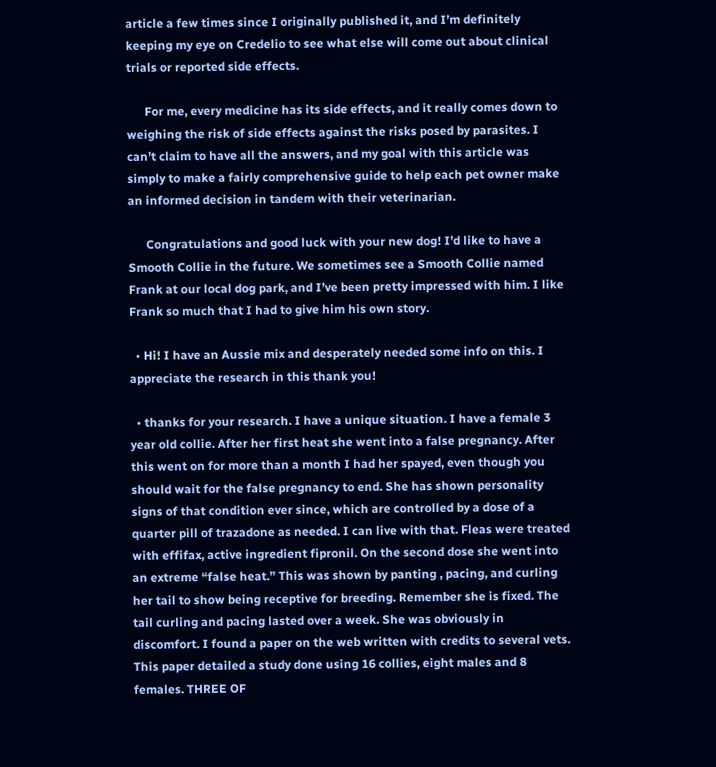article a few times since I originally published it, and I’m definitely keeping my eye on Credelio to see what else will come out about clinical trials or reported side effects.

      For me, every medicine has its side effects, and it really comes down to weighing the risk of side effects against the risks posed by parasites. I can’t claim to have all the answers, and my goal with this article was simply to make a fairly comprehensive guide to help each pet owner make an informed decision in tandem with their veterinarian.

      Congratulations and good luck with your new dog! I’d like to have a Smooth Collie in the future. We sometimes see a Smooth Collie named Frank at our local dog park, and I’ve been pretty impressed with him. I like Frank so much that I had to give him his own story.

  • Hi! I have an Aussie mix and desperately needed some info on this. I appreciate the research in this thank you!

  • thanks for your research. I have a unique situation. I have a female 3 year old collie. After her first heat she went into a false pregnancy. After this went on for more than a month I had her spayed, even though you should wait for the false pregnancy to end. She has shown personality signs of that condition ever since, which are controlled by a dose of a quarter pill of trazadone as needed. I can live with that. Fleas were treated with effifax, active ingredient fipronil. On the second dose she went into an extreme “false heat.” This was shown by panting , pacing, and curling her tail to show being receptive for breeding. Remember she is fixed. The tail curling and pacing lasted over a week. She was obviously in discomfort. I found a paper on the web written with credits to several vets. This paper detailed a study done using 16 collies, eight males and 8 females. THREE OF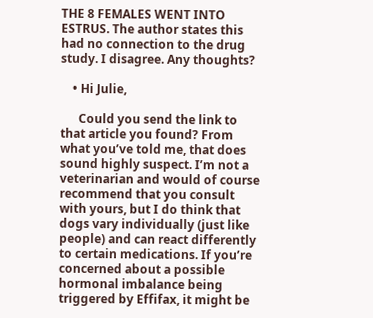THE 8 FEMALES WENT INTO ESTRUS. The author states this had no connection to the drug study. I disagree. Any thoughts?

    • Hi Julie,

      Could you send the link to that article you found? From what you’ve told me, that does sound highly suspect. I’m not a veterinarian and would of course recommend that you consult with yours, but I do think that dogs vary individually (just like people) and can react differently to certain medications. If you’re concerned about a possible hormonal imbalance being triggered by Effifax, it might be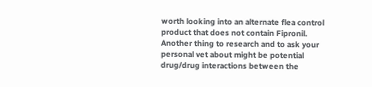worth looking into an alternate flea control product that does not contain Fipronil. Another thing to research and to ask your personal vet about might be potential drug/drug interactions between the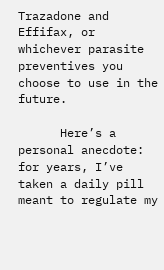Trazadone and Effifax, or whichever parasite preventives you choose to use in the future.

      Here’s a personal anecdote: for years, I’ve taken a daily pill meant to regulate my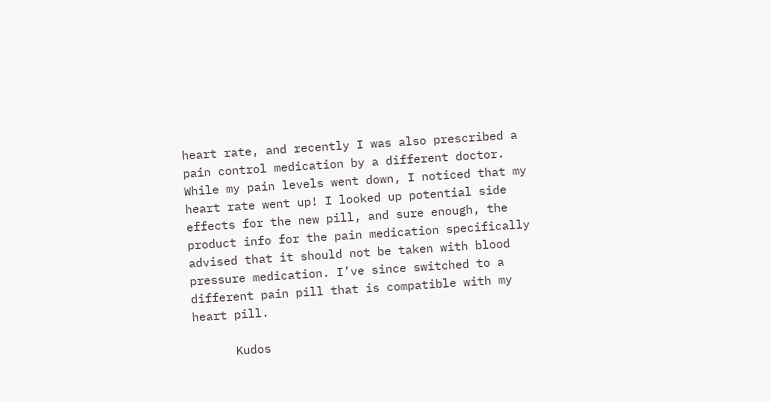heart rate, and recently I was also prescribed a pain control medication by a different doctor. While my pain levels went down, I noticed that my heart rate went up! I looked up potential side effects for the new pill, and sure enough, the product info for the pain medication specifically advised that it should not be taken with blood pressure medication. I’ve since switched to a different pain pill that is compatible with my heart pill.

      Kudos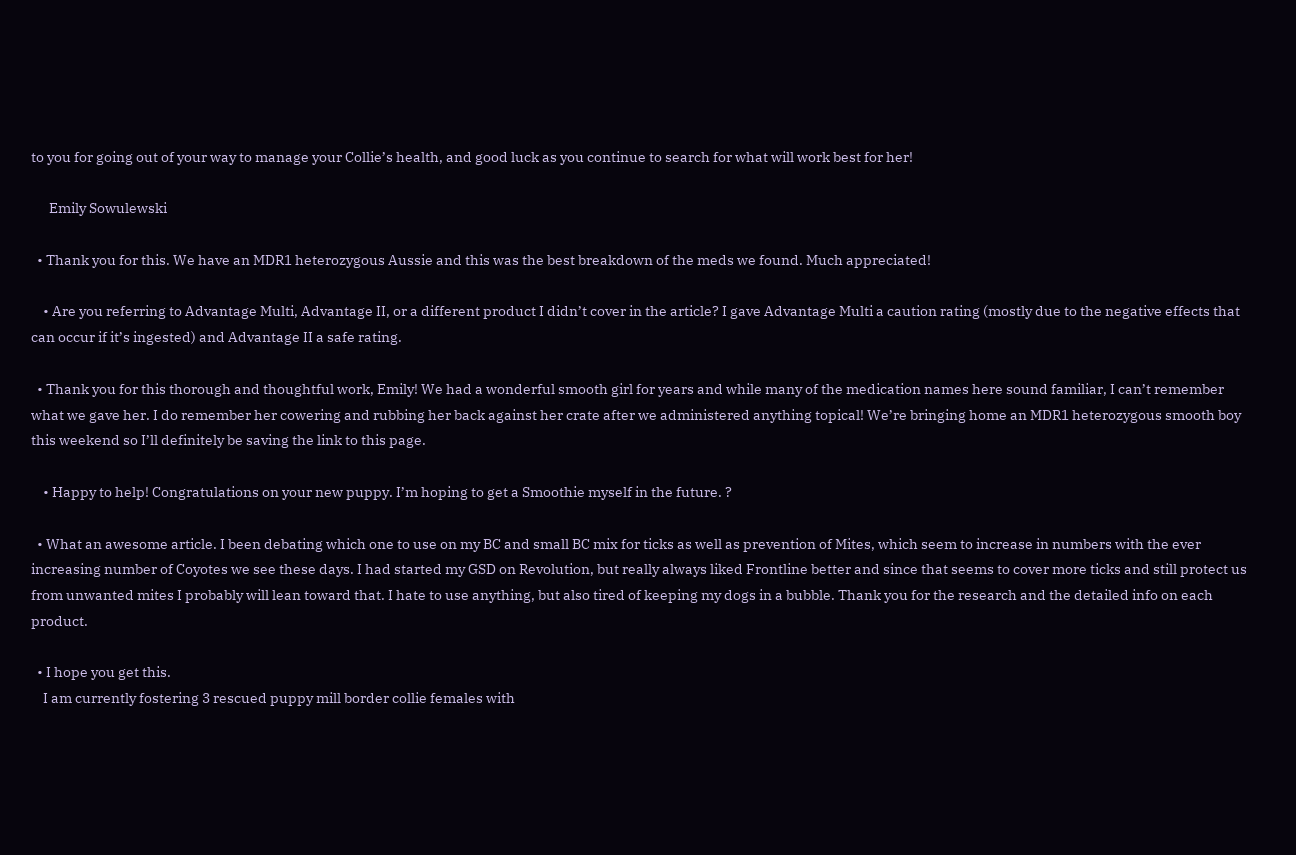to you for going out of your way to manage your Collie’s health, and good luck as you continue to search for what will work best for her!

      Emily Sowulewski

  • Thank you for this. We have an MDR1 heterozygous Aussie and this was the best breakdown of the meds we found. Much appreciated!

    • Are you referring to Advantage Multi, Advantage II, or a different product I didn’t cover in the article? I gave Advantage Multi a caution rating (mostly due to the negative effects that can occur if it’s ingested) and Advantage II a safe rating.

  • Thank you for this thorough and thoughtful work, Emily! We had a wonderful smooth girl for years and while many of the medication names here sound familiar, I can’t remember what we gave her. I do remember her cowering and rubbing her back against her crate after we administered anything topical! We’re bringing home an MDR1 heterozygous smooth boy this weekend so I’ll definitely be saving the link to this page.

    • Happy to help! Congratulations on your new puppy. I’m hoping to get a Smoothie myself in the future. ?

  • What an awesome article. I been debating which one to use on my BC and small BC mix for ticks as well as prevention of Mites, which seem to increase in numbers with the ever increasing number of Coyotes we see these days. I had started my GSD on Revolution, but really always liked Frontline better and since that seems to cover more ticks and still protect us from unwanted mites I probably will lean toward that. I hate to use anything, but also tired of keeping my dogs in a bubble. Thank you for the research and the detailed info on each product.

  • I hope you get this.
    I am currently fostering 3 rescued puppy mill border collie females with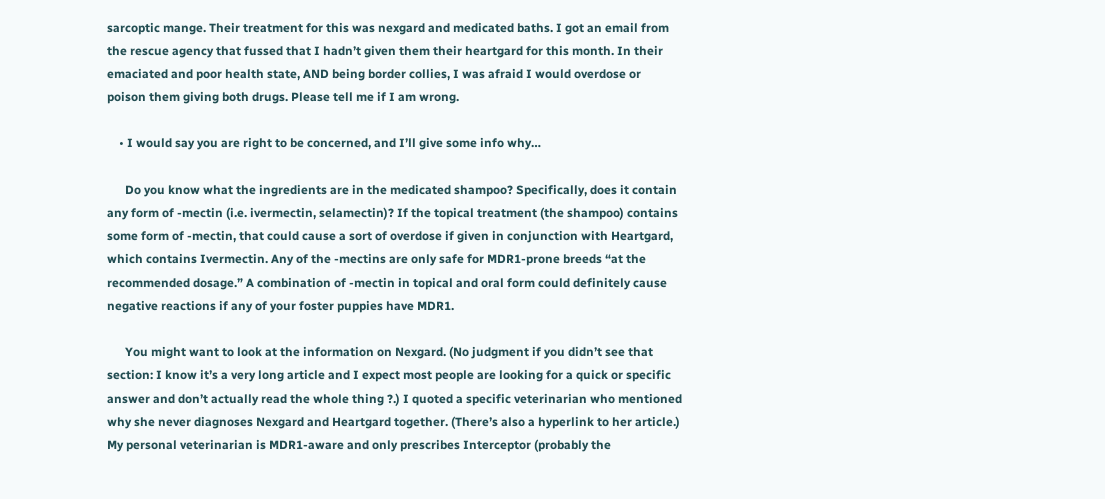sarcoptic mange. Their treatment for this was nexgard and medicated baths. I got an email from the rescue agency that fussed that I hadn’t given them their heartgard for this month. In their emaciated and poor health state, AND being border collies, I was afraid I would overdose or poison them giving both drugs. Please tell me if I am wrong.

    • I would say you are right to be concerned, and I’ll give some info why…

      Do you know what the ingredients are in the medicated shampoo? Specifically, does it contain any form of -mectin (i.e. ivermectin, selamectin)? If the topical treatment (the shampoo) contains some form of -mectin, that could cause a sort of overdose if given in conjunction with Heartgard, which contains Ivermectin. Any of the -mectins are only safe for MDR1-prone breeds “at the recommended dosage.” A combination of -mectin in topical and oral form could definitely cause negative reactions if any of your foster puppies have MDR1.

      You might want to look at the information on Nexgard. (No judgment if you didn’t see that section: I know it’s a very long article and I expect most people are looking for a quick or specific answer and don’t actually read the whole thing ?.) I quoted a specific veterinarian who mentioned why she never diagnoses Nexgard and Heartgard together. (There’s also a hyperlink to her article.) My personal veterinarian is MDR1-aware and only prescribes Interceptor (probably the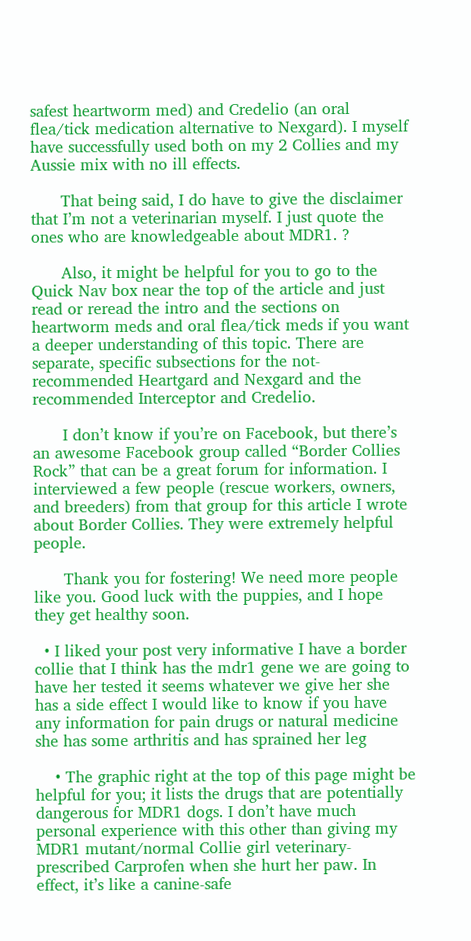safest heartworm med) and Credelio (an oral flea/tick medication alternative to Nexgard). I myself have successfully used both on my 2 Collies and my Aussie mix with no ill effects.

      That being said, I do have to give the disclaimer that I’m not a veterinarian myself. I just quote the ones who are knowledgeable about MDR1. ?

      Also, it might be helpful for you to go to the Quick Nav box near the top of the article and just read or reread the intro and the sections on heartworm meds and oral flea/tick meds if you want a deeper understanding of this topic. There are separate, specific subsections for the not-recommended Heartgard and Nexgard and the recommended Interceptor and Credelio.

      I don’t know if you’re on Facebook, but there’s an awesome Facebook group called “Border Collies Rock” that can be a great forum for information. I interviewed a few people (rescue workers, owners, and breeders) from that group for this article I wrote about Border Collies. They were extremely helpful people.

      Thank you for fostering! We need more people like you. Good luck with the puppies, and I hope they get healthy soon.

  • I liked your post very informative I have a border collie that I think has the mdr1 gene we are going to have her tested it seems whatever we give her she has a side effect I would like to know if you have any information for pain drugs or natural medicine she has some arthritis and has sprained her leg

    • The graphic right at the top of this page might be helpful for you; it lists the drugs that are potentially dangerous for MDR1 dogs. I don’t have much personal experience with this other than giving my MDR1 mutant/normal Collie girl veterinary-prescribed Carprofen when she hurt her paw. In effect, it’s like a canine-safe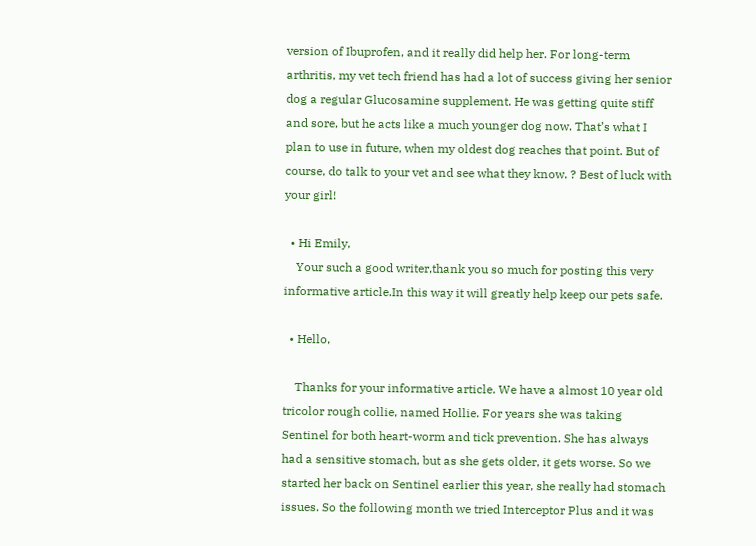version of Ibuprofen, and it really did help her. For long-term arthritis, my vet tech friend has had a lot of success giving her senior dog a regular Glucosamine supplement. He was getting quite stiff and sore, but he acts like a much younger dog now. That’s what I plan to use in future, when my oldest dog reaches that point. But of course, do talk to your vet and see what they know. ? Best of luck with your girl!

  • Hi Emily,
    Your such a good writer,thank you so much for posting this very informative article.In this way it will greatly help keep our pets safe.

  • Hello,

    Thanks for your informative article. We have a almost 10 year old tricolor rough collie, named Hollie. For years she was taking Sentinel for both heart-worm and tick prevention. She has always had a sensitive stomach, but as she gets older, it gets worse. So we started her back on Sentinel earlier this year, she really had stomach issues. So the following month we tried Interceptor Plus and it was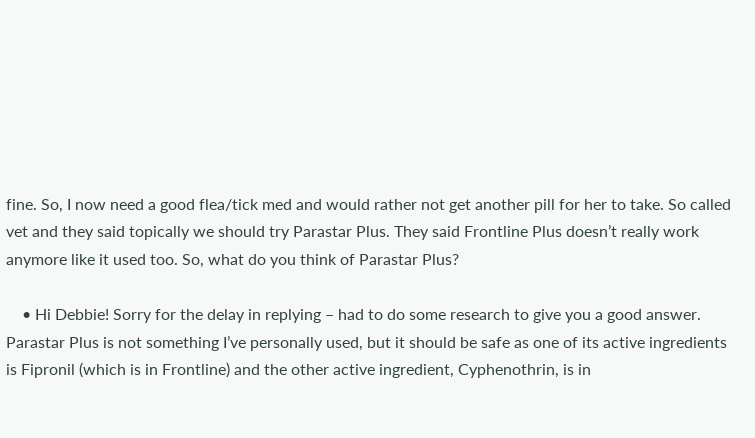fine. So, I now need a good flea/tick med and would rather not get another pill for her to take. So called vet and they said topically we should try Parastar Plus. They said Frontline Plus doesn’t really work anymore like it used too. So, what do you think of Parastar Plus?

    • Hi Debbie! Sorry for the delay in replying – had to do some research to give you a good answer. Parastar Plus is not something I’ve personally used, but it should be safe as one of its active ingredients is Fipronil (which is in Frontline) and the other active ingredient, Cyphenothrin, is in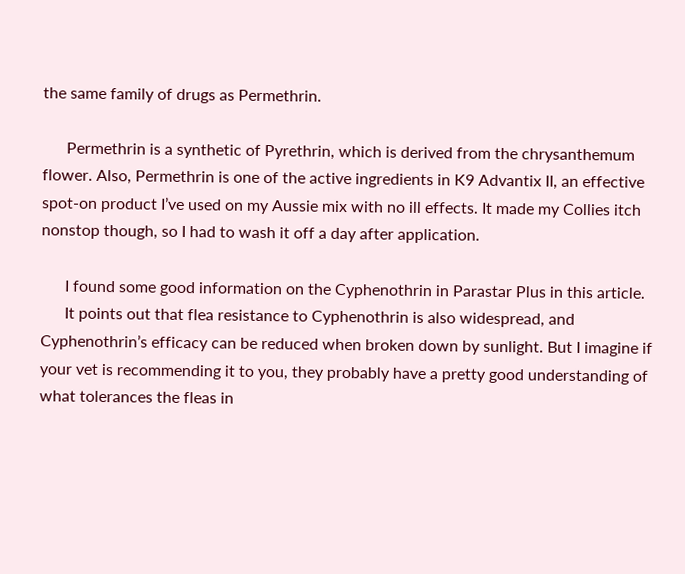the same family of drugs as Permethrin.

      Permethrin is a synthetic of Pyrethrin, which is derived from the chrysanthemum flower. Also, Permethrin is one of the active ingredients in K9 Advantix II, an effective spot-on product I’ve used on my Aussie mix with no ill effects. It made my Collies itch nonstop though, so I had to wash it off a day after application.

      I found some good information on the Cyphenothrin in Parastar Plus in this article.
      It points out that flea resistance to Cyphenothrin is also widespread, and Cyphenothrin’s efficacy can be reduced when broken down by sunlight. But I imagine if your vet is recommending it to you, they probably have a pretty good understanding of what tolerances the fleas in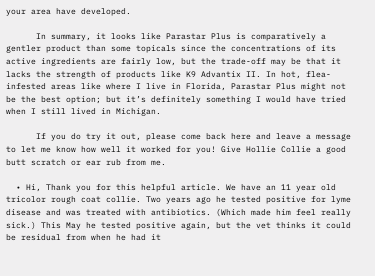your area have developed.

      In summary, it looks like Parastar Plus is comparatively a gentler product than some topicals since the concentrations of its active ingredients are fairly low, but the trade-off may be that it lacks the strength of products like K9 Advantix II. In hot, flea-infested areas like where I live in Florida, Parastar Plus might not be the best option; but it’s definitely something I would have tried when I still lived in Michigan.

      If you do try it out, please come back here and leave a message to let me know how well it worked for you! Give Hollie Collie a good butt scratch or ear rub from me.

  • Hi, Thank you for this helpful article. We have an 11 year old tricolor rough coat collie. Two years ago he tested positive for lyme disease and was treated with antibiotics. (Which made him feel really sick.) This May he tested positive again, but the vet thinks it could be residual from when he had it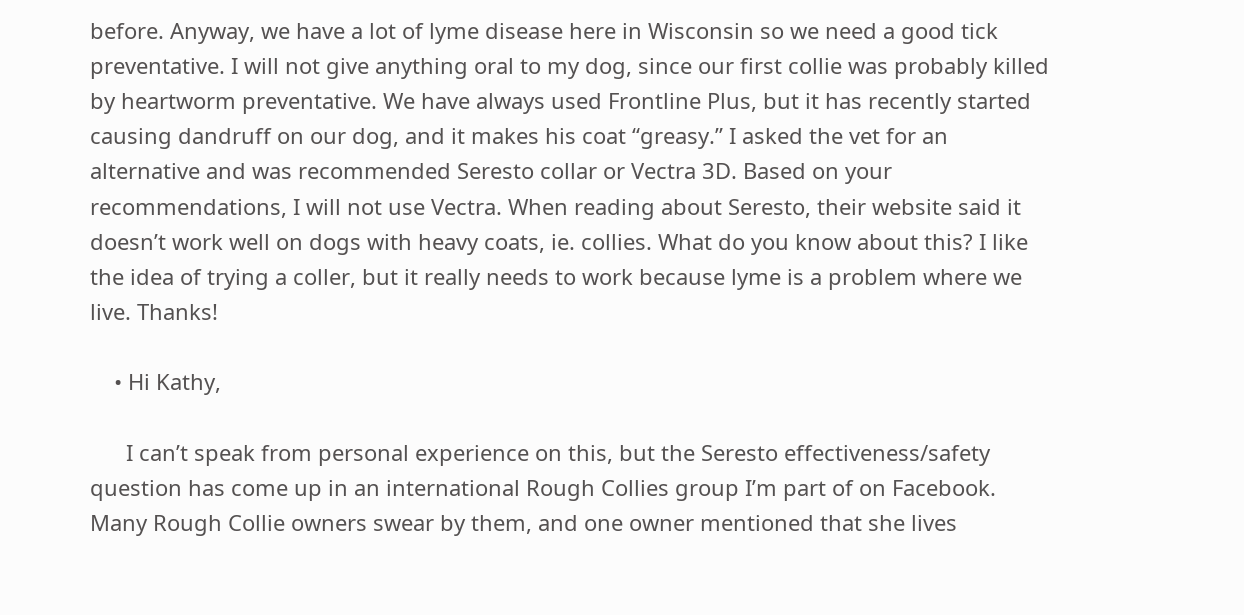before. Anyway, we have a lot of lyme disease here in Wisconsin so we need a good tick preventative. I will not give anything oral to my dog, since our first collie was probably killed by heartworm preventative. We have always used Frontline Plus, but it has recently started causing dandruff on our dog, and it makes his coat “greasy.” I asked the vet for an alternative and was recommended Seresto collar or Vectra 3D. Based on your recommendations, I will not use Vectra. When reading about Seresto, their website said it doesn’t work well on dogs with heavy coats, ie. collies. What do you know about this? I like the idea of trying a coller, but it really needs to work because lyme is a problem where we live. Thanks!

    • Hi Kathy,

      I can’t speak from personal experience on this, but the Seresto effectiveness/safety question has come up in an international Rough Collies group I’m part of on Facebook. Many Rough Collie owners swear by them, and one owner mentioned that she lives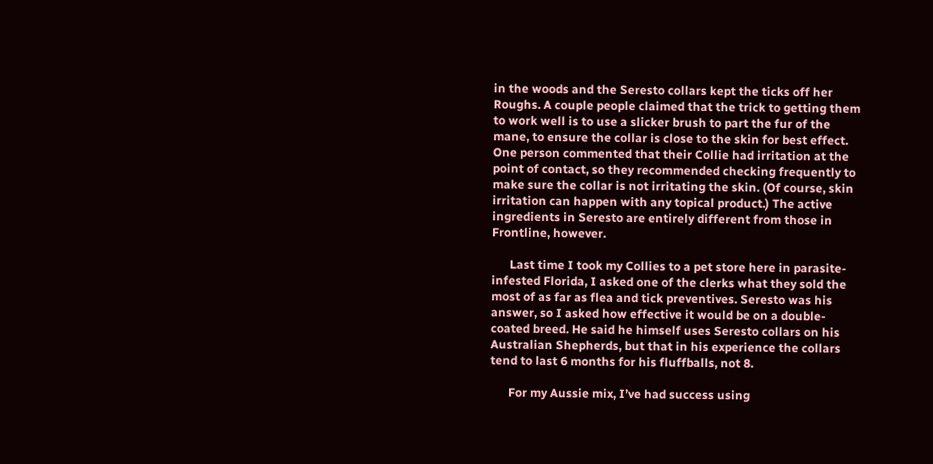in the woods and the Seresto collars kept the ticks off her Roughs. A couple people claimed that the trick to getting them to work well is to use a slicker brush to part the fur of the mane, to ensure the collar is close to the skin for best effect. One person commented that their Collie had irritation at the point of contact, so they recommended checking frequently to make sure the collar is not irritating the skin. (Of course, skin irritation can happen with any topical product.) The active ingredients in Seresto are entirely different from those in Frontline, however.

      Last time I took my Collies to a pet store here in parasite-infested Florida, I asked one of the clerks what they sold the most of as far as flea and tick preventives. Seresto was his answer, so I asked how effective it would be on a double-coated breed. He said he himself uses Seresto collars on his Australian Shepherds, but that in his experience the collars tend to last 6 months for his fluffballs, not 8.

      For my Aussie mix, I’ve had success using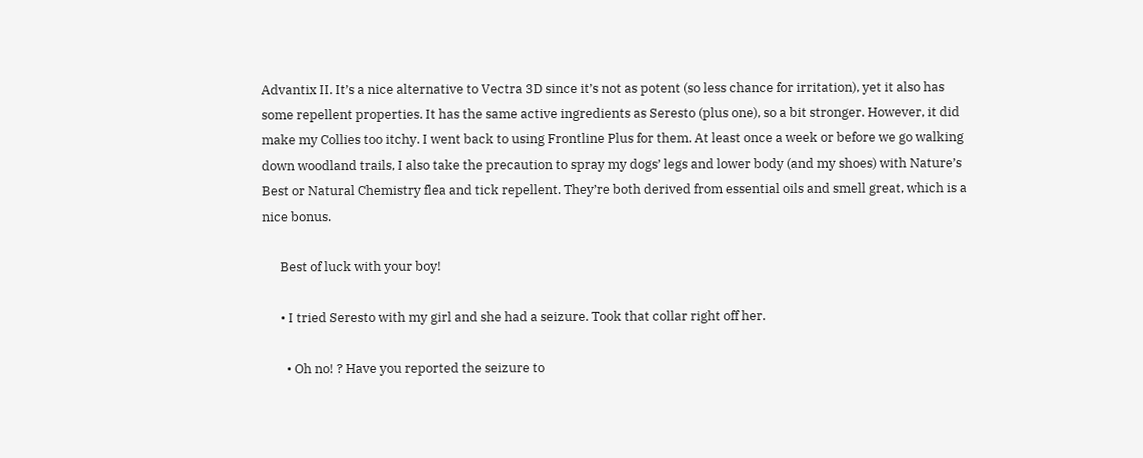Advantix II. It’s a nice alternative to Vectra 3D since it’s not as potent (so less chance for irritation), yet it also has some repellent properties. It has the same active ingredients as Seresto (plus one), so a bit stronger. However, it did make my Collies too itchy. I went back to using Frontline Plus for them. At least once a week or before we go walking down woodland trails, I also take the precaution to spray my dogs’ legs and lower body (and my shoes) with Nature’s Best or Natural Chemistry flea and tick repellent. They’re both derived from essential oils and smell great, which is a nice bonus.

      Best of luck with your boy!

      • I tried Seresto with my girl and she had a seizure. Took that collar right off her.

        • Oh no! ? Have you reported the seizure to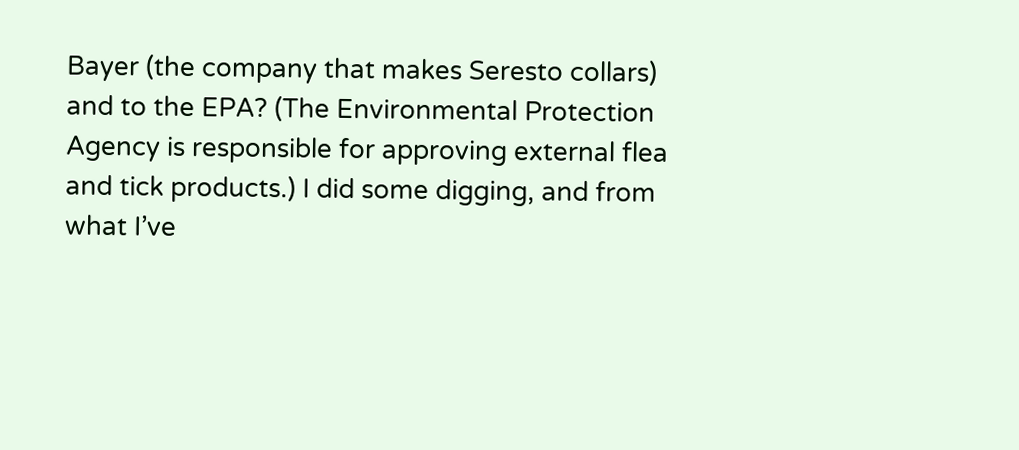Bayer (the company that makes Seresto collars) and to the EPA? (The Environmental Protection Agency is responsible for approving external flea and tick products.) I did some digging, and from what I’ve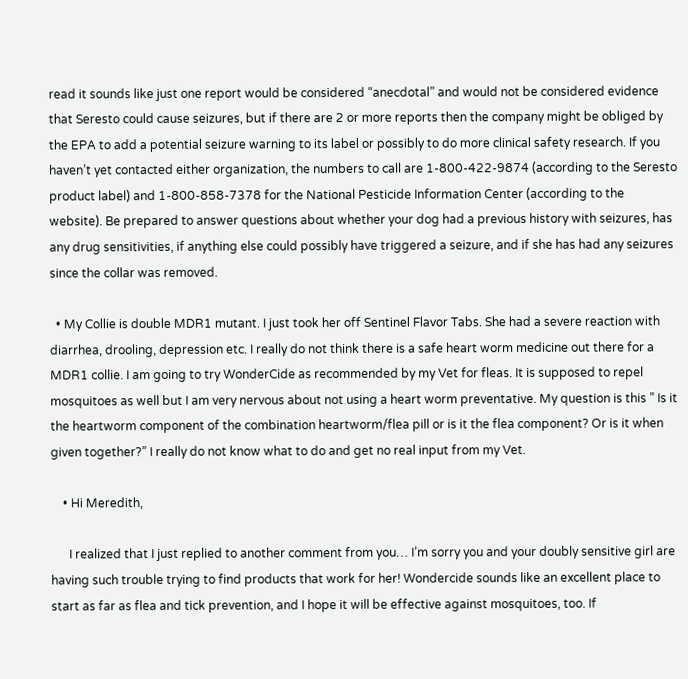read it sounds like just one report would be considered “anecdotal” and would not be considered evidence that Seresto could cause seizures, but if there are 2 or more reports then the company might be obliged by the EPA to add a potential seizure warning to its label or possibly to do more clinical safety research. If you haven’t yet contacted either organization, the numbers to call are 1-800-422-9874 (according to the Seresto product label) and 1-800-858-7378 for the National Pesticide Information Center (according to the website). Be prepared to answer questions about whether your dog had a previous history with seizures, has any drug sensitivities, if anything else could possibly have triggered a seizure, and if she has had any seizures since the collar was removed.

  • My Collie is double MDR1 mutant. I just took her off Sentinel Flavor Tabs. She had a severe reaction with diarrhea, drooling, depression etc. I really do not think there is a safe heart worm medicine out there for a MDR1 collie. I am going to try WonderCide as recommended by my Vet for fleas. It is supposed to repel mosquitoes as well but I am very nervous about not using a heart worm preventative. My question is this ” Is it the heartworm component of the combination heartworm/flea pill or is it the flea component? Or is it when given together?” I really do not know what to do and get no real input from my Vet.

    • Hi Meredith,

      I realized that I just replied to another comment from you… I’m sorry you and your doubly sensitive girl are having such trouble trying to find products that work for her! Wondercide sounds like an excellent place to start as far as flea and tick prevention, and I hope it will be effective against mosquitoes, too. If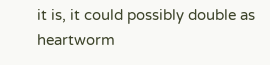it is, it could possibly double as heartworm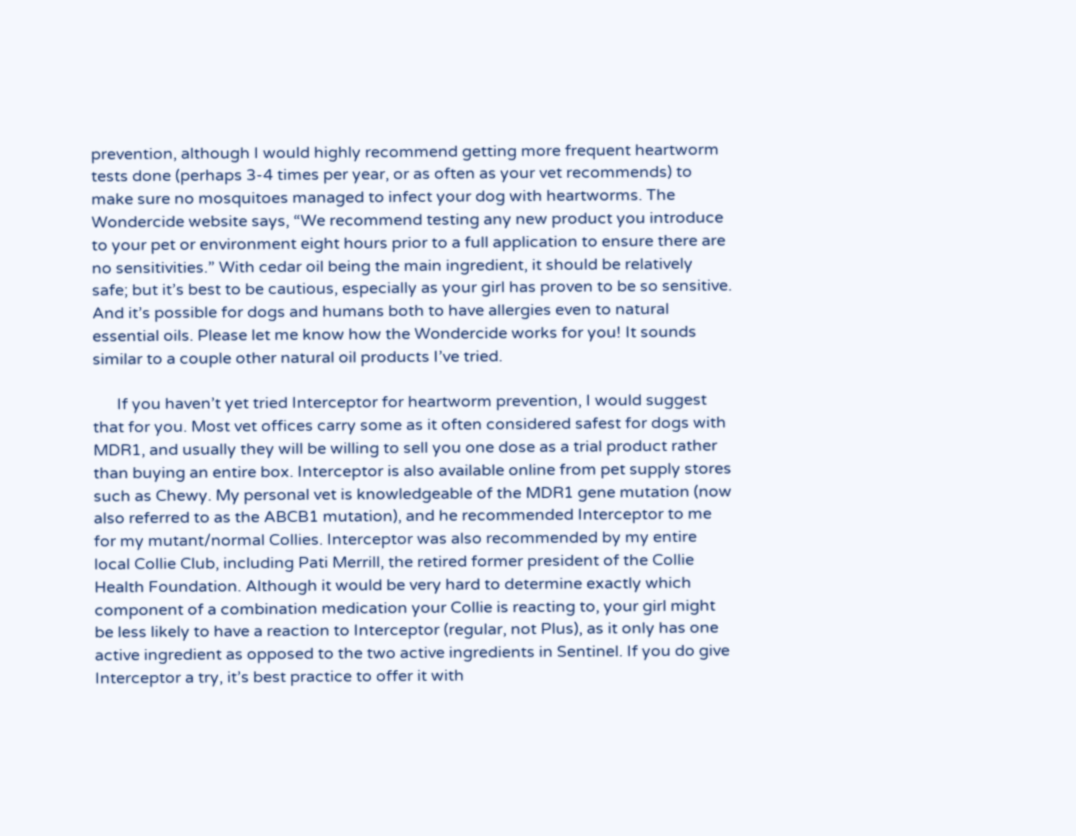prevention, although I would highly recommend getting more frequent heartworm tests done (perhaps 3-4 times per year, or as often as your vet recommends) to make sure no mosquitoes managed to infect your dog with heartworms. The Wondercide website says, “We recommend testing any new product you introduce to your pet or environment eight hours prior to a full application to ensure there are no sensitivities.” With cedar oil being the main ingredient, it should be relatively safe; but it’s best to be cautious, especially as your girl has proven to be so sensitive. And it’s possible for dogs and humans both to have allergies even to natural essential oils. Please let me know how the Wondercide works for you! It sounds similar to a couple other natural oil products I’ve tried.

      If you haven’t yet tried Interceptor for heartworm prevention, I would suggest that for you. Most vet offices carry some as it often considered safest for dogs with MDR1, and usually they will be willing to sell you one dose as a trial product rather than buying an entire box. Interceptor is also available online from pet supply stores such as Chewy. My personal vet is knowledgeable of the MDR1 gene mutation (now also referred to as the ABCB1 mutation), and he recommended Interceptor to me for my mutant/normal Collies. Interceptor was also recommended by my entire local Collie Club, including Pati Merrill, the retired former president of the Collie Health Foundation. Although it would be very hard to determine exactly which component of a combination medication your Collie is reacting to, your girl might be less likely to have a reaction to Interceptor (regular, not Plus), as it only has one active ingredient as opposed to the two active ingredients in Sentinel. If you do give Interceptor a try, it’s best practice to offer it with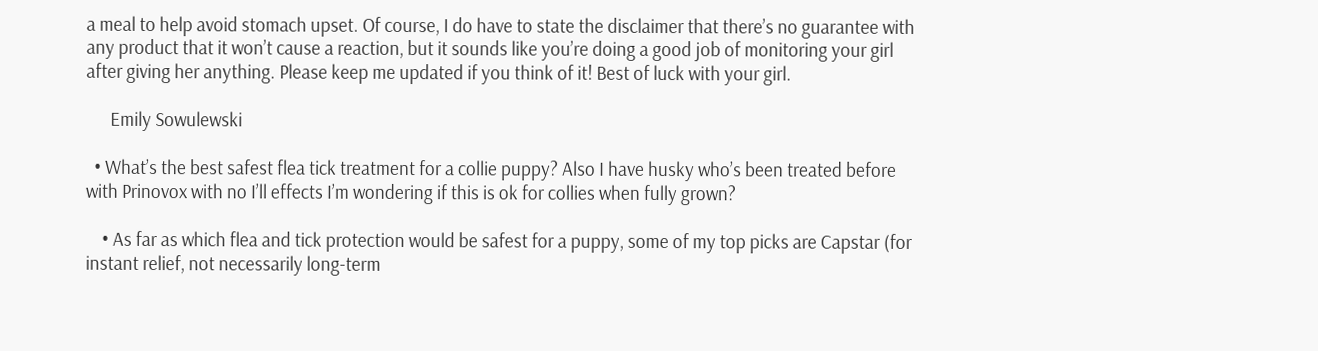a meal to help avoid stomach upset. Of course, I do have to state the disclaimer that there’s no guarantee with any product that it won’t cause a reaction, but it sounds like you’re doing a good job of monitoring your girl after giving her anything. Please keep me updated if you think of it! Best of luck with your girl.

      Emily Sowulewski

  • What’s the best safest flea tick treatment for a collie puppy? Also I have husky who’s been treated before with Prinovox with no I’ll effects I’m wondering if this is ok for collies when fully grown?

    • As far as which flea and tick protection would be safest for a puppy, some of my top picks are Capstar (for instant relief, not necessarily long-term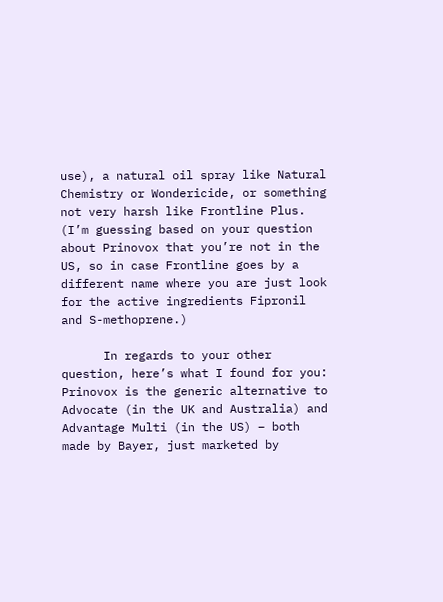use), a natural oil spray like Natural Chemistry or Wondericide, or something not very harsh like Frontline Plus. (I’m guessing based on your question about Prinovox that you’re not in the US, so in case Frontline goes by a different name where you are just look for the active ingredients Fipronil and S-methoprene.)

      In regards to your other question, here’s what I found for you: Prinovox is the generic alternative to Advocate (in the UK and Australia) and Advantage Multi (in the US) – both made by Bayer, just marketed by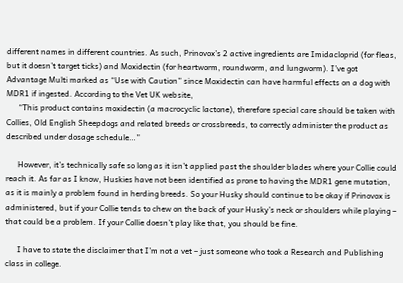different names in different countries. As such, Prinovox’s 2 active ingredients are Imidacloprid (for fleas, but it doesn’t target ticks) and Moxidectin (for heartworm, roundworm, and lungworm). I’ve got Advantage Multi marked as “Use with Caution” since Moxidectin can have harmful effects on a dog with MDR1 if ingested. According to the Vet UK website,
      “This product contains moxidectin (a macrocyclic lactone), therefore special care should be taken with Collies, Old English Sheepdogs and related breeds or crossbreeds, to correctly administer the product as described under dosage schedule…”

      However, it’s technically safe so long as it isn’t applied past the shoulder blades where your Collie could reach it. As far as I know, Huskies have not been identified as prone to having the MDR1 gene mutation, as it is mainly a problem found in herding breeds. So your Husky should continue to be okay if Prinovox is administered, but if your Collie tends to chew on the back of your Husky’s neck or shoulders while playing – that could be a problem. If your Collie doesn’t play like that, you should be fine.

      I have to state the disclaimer that I’m not a vet – just someone who took a Research and Publishing class in college.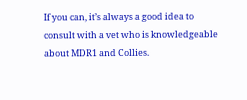If you can, it’s always a good idea to consult with a vet who is knowledgeable about MDR1 and Collies.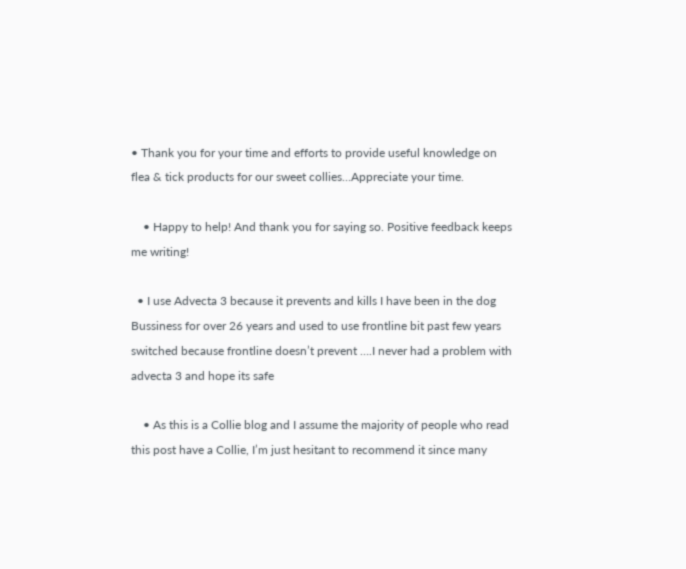• Thank you for your time and efforts to provide useful knowledge on flea & tick products for our sweet collies…Appreciate your time.

    • Happy to help! And thank you for saying so. Positive feedback keeps me writing!

  • I use Advecta 3 because it prevents and kills I have been in the dog Bussiness for over 26 years and used to use frontline bit past few years switched because frontline doesn’t prevent ….I never had a problem with advecta 3 and hope its safe

    • As this is a Collie blog and I assume the majority of people who read this post have a Collie, I’m just hesitant to recommend it since many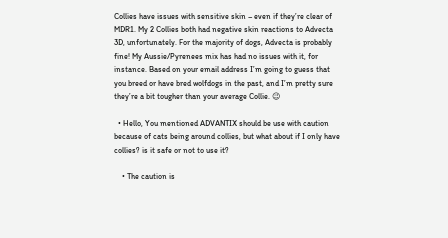Collies have issues with sensitive skin – even if they’re clear of MDR1. My 2 Collies both had negative skin reactions to Advecta 3D, unfortunately. For the majority of dogs, Advecta is probably fine! My Aussie/Pyrenees mix has had no issues with it, for instance. Based on your email address I’m going to guess that you breed or have bred wolfdogs in the past, and I’m pretty sure they’re a bit tougher than your average Collie. 😉

  • Hello, You mentioned ADVANTIX should be use with caution because of cats being around collies, but what about if I only have collies? is it safe or not to use it?

    • The caution is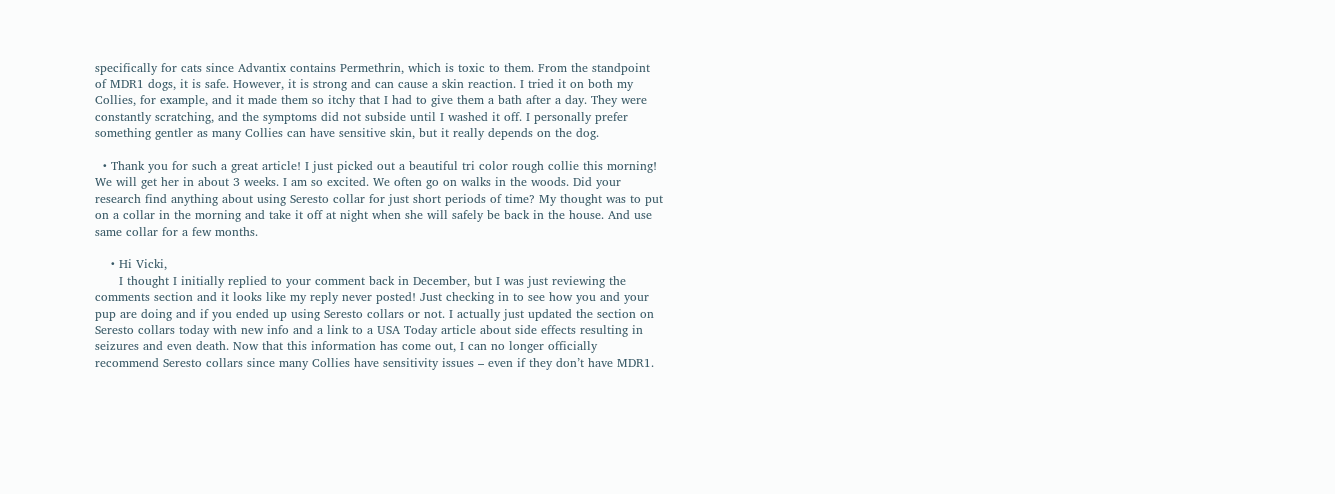specifically for cats since Advantix contains Permethrin, which is toxic to them. From the standpoint of MDR1 dogs, it is safe. However, it is strong and can cause a skin reaction. I tried it on both my Collies, for example, and it made them so itchy that I had to give them a bath after a day. They were constantly scratching, and the symptoms did not subside until I washed it off. I personally prefer something gentler as many Collies can have sensitive skin, but it really depends on the dog.

  • Thank you for such a great article! I just picked out a beautiful tri color rough collie this morning! We will get her in about 3 weeks. I am so excited. We often go on walks in the woods. Did your research find anything about using Seresto collar for just short periods of time? My thought was to put on a collar in the morning and take it off at night when she will safely be back in the house. And use same collar for a few months.

    • Hi Vicki,
      I thought I initially replied to your comment back in December, but I was just reviewing the comments section and it looks like my reply never posted! Just checking in to see how you and your pup are doing and if you ended up using Seresto collars or not. I actually just updated the section on Seresto collars today with new info and a link to a USA Today article about side effects resulting in seizures and even death. Now that this information has come out, I can no longer officially recommend Seresto collars since many Collies have sensitivity issues – even if they don’t have MDR1.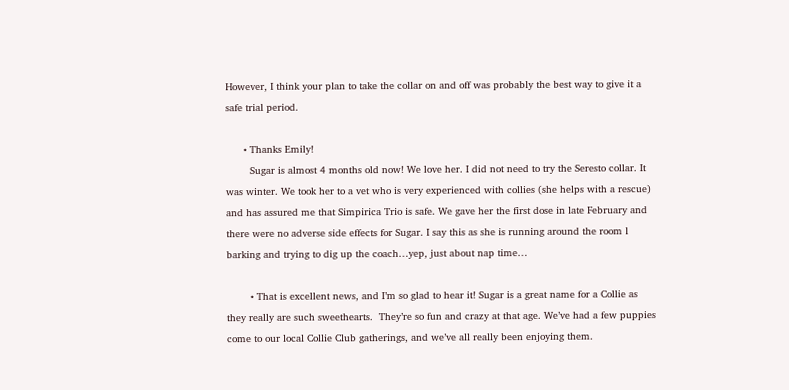However, I think your plan to take the collar on and off was probably the best way to give it a safe trial period.

      • Thanks Emily!
        Sugar is almost 4 months old now! We love her. I did not need to try the Seresto collar. It was winter. We took her to a vet who is very experienced with collies (she helps with a rescue) and has assured me that Simpirica Trio is safe. We gave her the first dose in late February and there were no adverse side effects for Sugar. I say this as she is running around the room l barking and trying to dig up the coach…yep, just about nap time…

        • That is excellent news, and I’m so glad to hear it! Sugar is a great name for a Collie as they really are such sweethearts.  They’re so fun and crazy at that age. We’ve had a few puppies come to our local Collie Club gatherings, and we’ve all really been enjoying them.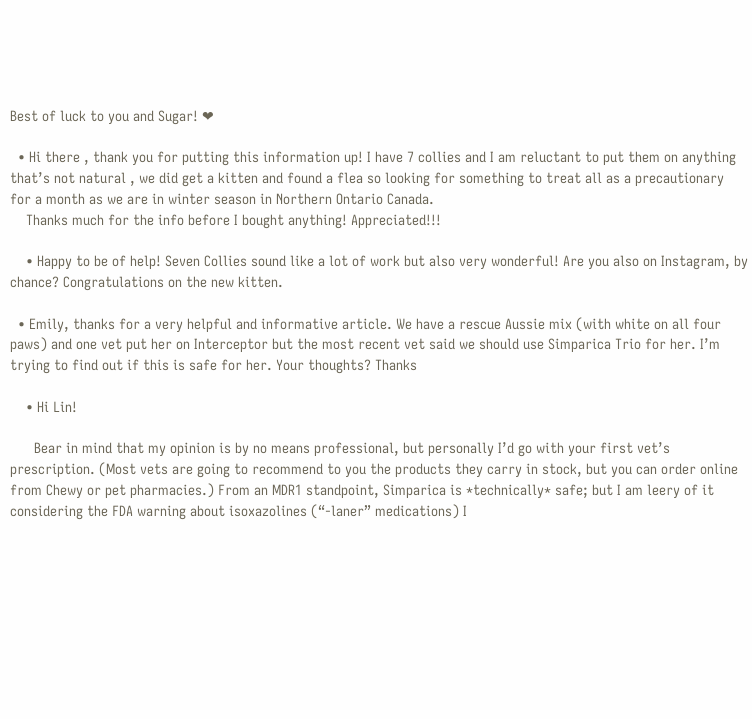Best of luck to you and Sugar! ❤

  • Hi there , thank you for putting this information up! I have 7 collies and I am reluctant to put them on anything that’s not natural , we did get a kitten and found a flea so looking for something to treat all as a precautionary for a month as we are in winter season in Northern Ontario Canada.
    Thanks much for the info before I bought anything! Appreciated!!!

    • Happy to be of help! Seven Collies sound like a lot of work but also very wonderful! Are you also on Instagram, by chance? Congratulations on the new kitten.

  • Emily, thanks for a very helpful and informative article. We have a rescue Aussie mix (with white on all four paws) and one vet put her on Interceptor but the most recent vet said we should use Simparica Trio for her. I’m trying to find out if this is safe for her. Your thoughts? Thanks

    • Hi Lin!

      Bear in mind that my opinion is by no means professional, but personally I’d go with your first vet’s prescription. (Most vets are going to recommend to you the products they carry in stock, but you can order online from Chewy or pet pharmacies.) From an MDR1 standpoint, Simparica is *technically* safe; but I am leery of it considering the FDA warning about isoxazolines (“-laner” medications) I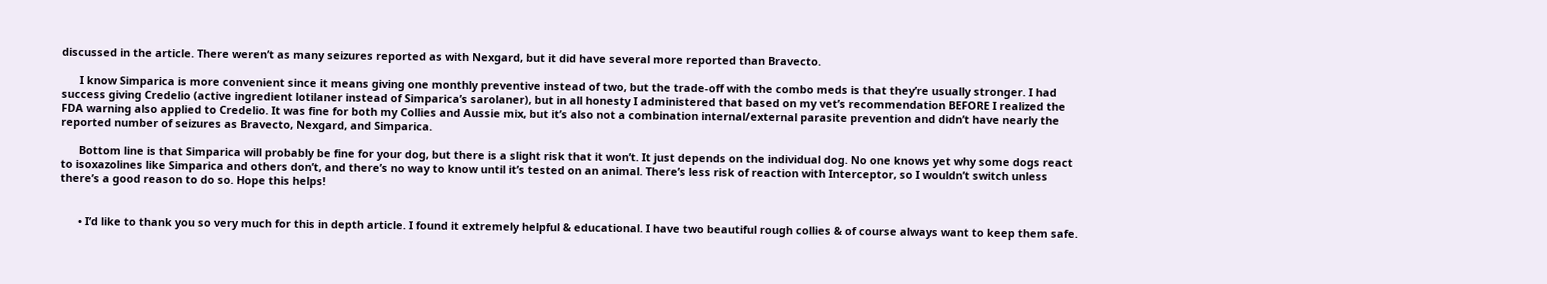discussed in the article. There weren’t as many seizures reported as with Nexgard, but it did have several more reported than Bravecto.

      I know Simparica is more convenient since it means giving one monthly preventive instead of two, but the trade-off with the combo meds is that they’re usually stronger. I had success giving Credelio (active ingredient lotilaner instead of Simparica’s sarolaner), but in all honesty I administered that based on my vet’s recommendation BEFORE I realized the FDA warning also applied to Credelio. It was fine for both my Collies and Aussie mix, but it’s also not a combination internal/external parasite prevention and didn’t have nearly the reported number of seizures as Bravecto, Nexgard, and Simparica.

      Bottom line is that Simparica will probably be fine for your dog, but there is a slight risk that it won’t. It just depends on the individual dog. No one knows yet why some dogs react to isoxazolines like Simparica and others don’t, and there’s no way to know until it’s tested on an animal. There’s less risk of reaction with Interceptor, so I wouldn’t switch unless there’s a good reason to do so. Hope this helps!


      • I’d like to thank you so very much for this in depth article. I found it extremely helpful & educational. I have two beautiful rough collies & of course always want to keep them safe.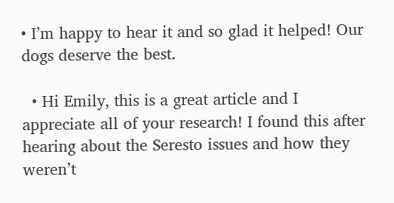• I’m happy to hear it and so glad it helped! Our dogs deserve the best.

  • Hi Emily, this is a great article and I appreciate all of your research! I found this after hearing about the Seresto issues and how they weren’t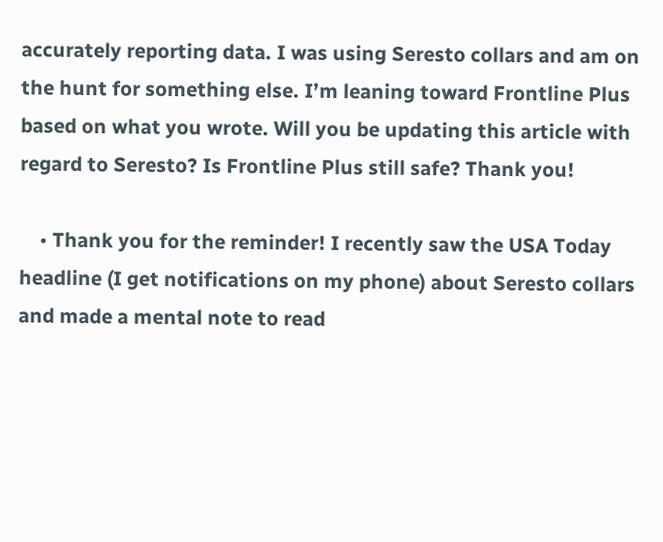accurately reporting data. I was using Seresto collars and am on the hunt for something else. I’m leaning toward Frontline Plus based on what you wrote. Will you be updating this article with regard to Seresto? Is Frontline Plus still safe? Thank you!

    • Thank you for the reminder! I recently saw the USA Today headline (I get notifications on my phone) about Seresto collars and made a mental note to read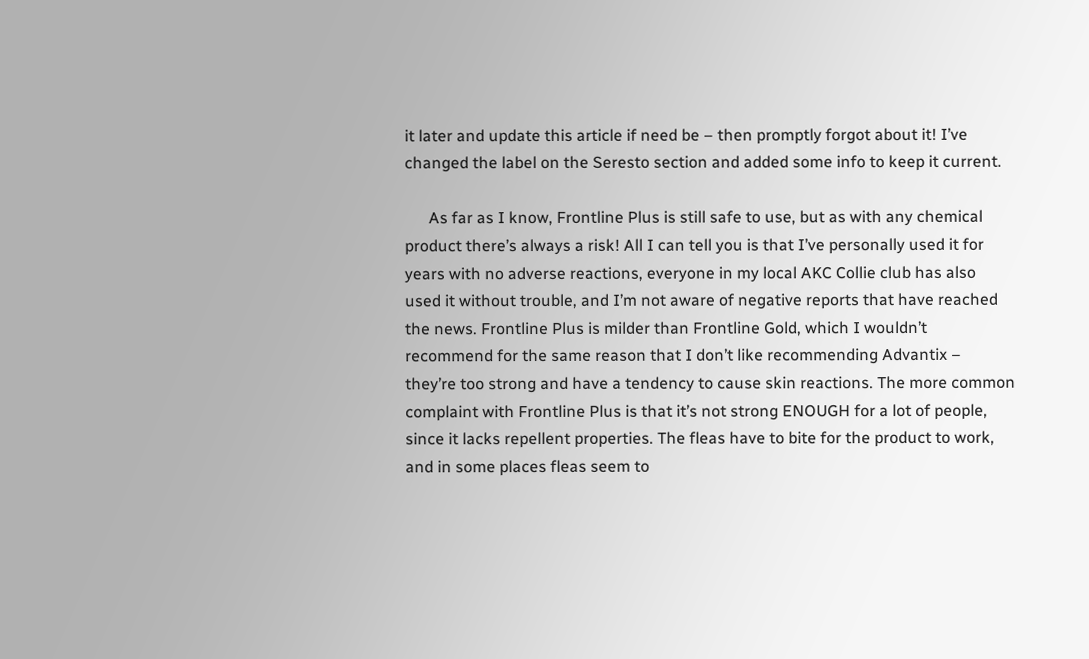it later and update this article if need be – then promptly forgot about it! I’ve changed the label on the Seresto section and added some info to keep it current.

      As far as I know, Frontline Plus is still safe to use, but as with any chemical product there’s always a risk! All I can tell you is that I’ve personally used it for years with no adverse reactions, everyone in my local AKC Collie club has also used it without trouble, and I’m not aware of negative reports that have reached the news. Frontline Plus is milder than Frontline Gold, which I wouldn’t recommend for the same reason that I don’t like recommending Advantix – they’re too strong and have a tendency to cause skin reactions. The more common complaint with Frontline Plus is that it’s not strong ENOUGH for a lot of people, since it lacks repellent properties. The fleas have to bite for the product to work, and in some places fleas seem to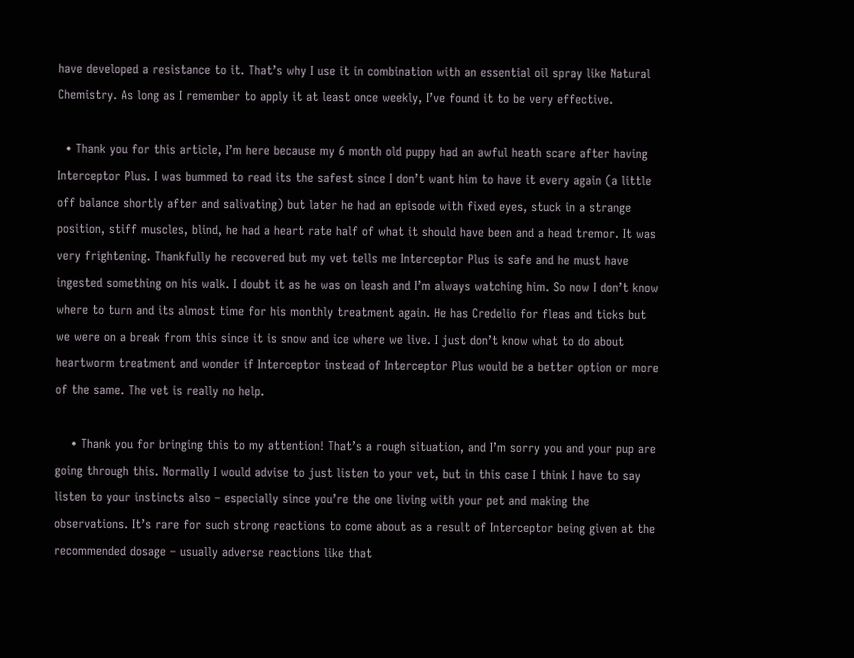have developed a resistance to it. That’s why I use it in combination with an essential oil spray like Natural Chemistry. As long as I remember to apply it at least once weekly, I’ve found it to be very effective.

  • Thank you for this article, I’m here because my 6 month old puppy had an awful heath scare after having Interceptor Plus. I was bummed to read its the safest since I don’t want him to have it every again (a little off balance shortly after and salivating) but later he had an episode with fixed eyes, stuck in a strange position, stiff muscles, blind, he had a heart rate half of what it should have been and a head tremor. It was very frightening. Thankfully he recovered but my vet tells me Interceptor Plus is safe and he must have ingested something on his walk. I doubt it as he was on leash and I’m always watching him. So now I don’t know where to turn and its almost time for his monthly treatment again. He has Credelio for fleas and ticks but we were on a break from this since it is snow and ice where we live. I just don’t know what to do about heartworm treatment and wonder if Interceptor instead of Interceptor Plus would be a better option or more of the same. The vet is really no help.

    • Thank you for bringing this to my attention! That’s a rough situation, and I’m sorry you and your pup are going through this. Normally I would advise to just listen to your vet, but in this case I think I have to say listen to your instincts also – especially since you’re the one living with your pet and making the observations. It’s rare for such strong reactions to come about as a result of Interceptor being given at the recommended dosage – usually adverse reactions like that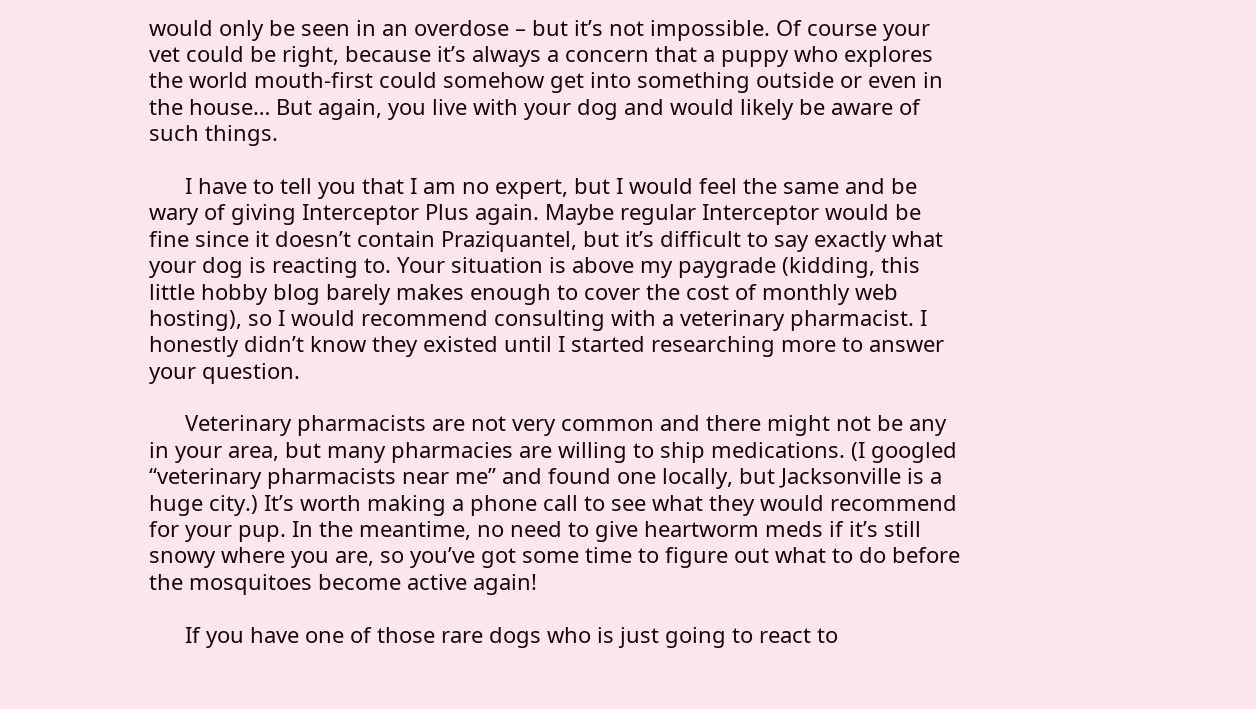would only be seen in an overdose – but it’s not impossible. Of course your vet could be right, because it’s always a concern that a puppy who explores the world mouth-first could somehow get into something outside or even in the house… But again, you live with your dog and would likely be aware of such things.

      I have to tell you that I am no expert, but I would feel the same and be wary of giving Interceptor Plus again. Maybe regular Interceptor would be fine since it doesn’t contain Praziquantel, but it’s difficult to say exactly what your dog is reacting to. Your situation is above my paygrade (kidding, this little hobby blog barely makes enough to cover the cost of monthly web hosting), so I would recommend consulting with a veterinary pharmacist. I honestly didn’t know they existed until I started researching more to answer your question.

      Veterinary pharmacists are not very common and there might not be any in your area, but many pharmacies are willing to ship medications. (I googled “veterinary pharmacists near me” and found one locally, but Jacksonville is a huge city.) It’s worth making a phone call to see what they would recommend for your pup. In the meantime, no need to give heartworm meds if it’s still snowy where you are, so you’ve got some time to figure out what to do before the mosquitoes become active again!

      If you have one of those rare dogs who is just going to react to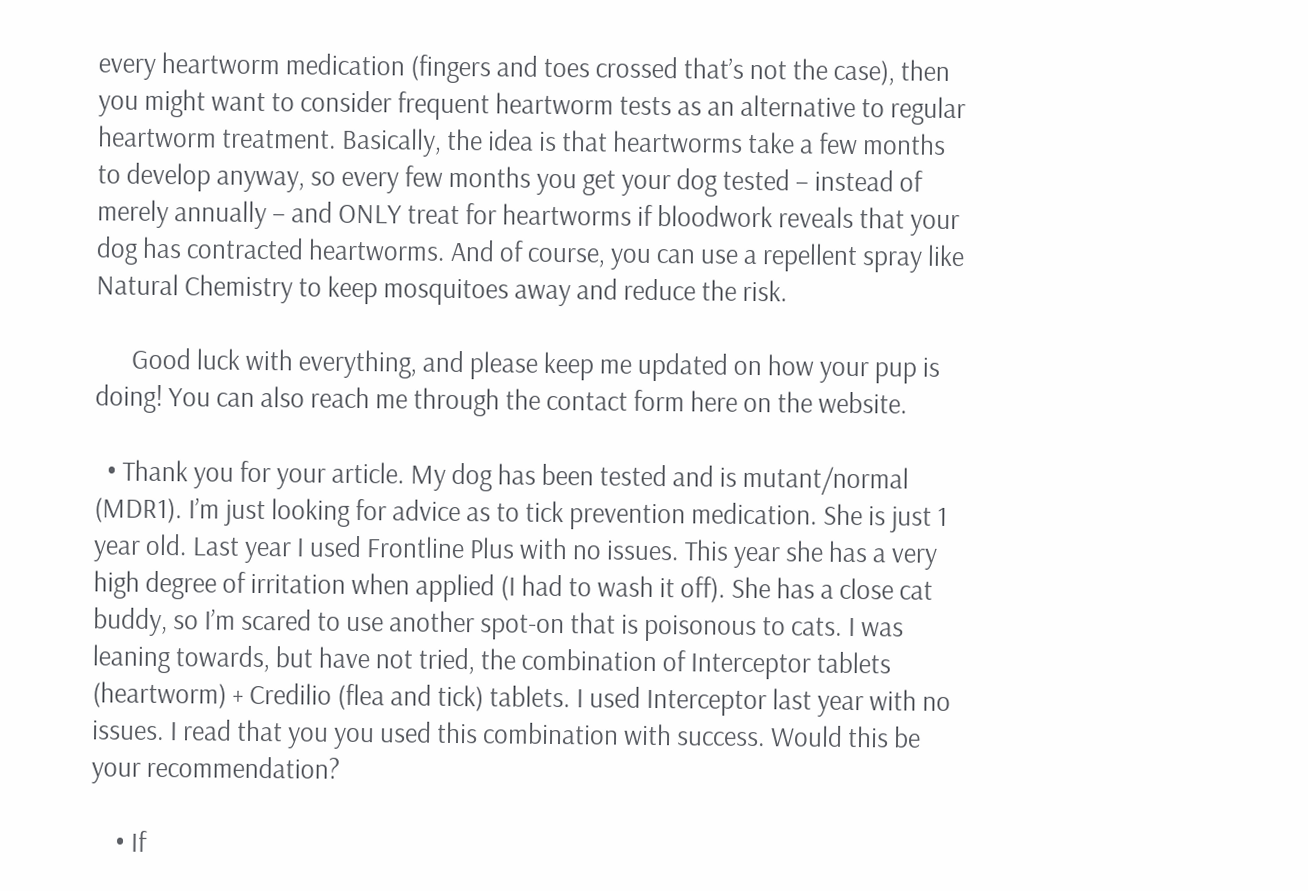every heartworm medication (fingers and toes crossed that’s not the case), then you might want to consider frequent heartworm tests as an alternative to regular heartworm treatment. Basically, the idea is that heartworms take a few months to develop anyway, so every few months you get your dog tested – instead of merely annually – and ONLY treat for heartworms if bloodwork reveals that your dog has contracted heartworms. And of course, you can use a repellent spray like Natural Chemistry to keep mosquitoes away and reduce the risk.

      Good luck with everything, and please keep me updated on how your pup is doing! You can also reach me through the contact form here on the website.

  • Thank you for your article. My dog has been tested and is mutant/normal (MDR1). I’m just looking for advice as to tick prevention medication. She is just 1 year old. Last year I used Frontline Plus with no issues. This year she has a very high degree of irritation when applied (I had to wash it off). She has a close cat buddy, so I’m scared to use another spot-on that is poisonous to cats. I was leaning towards, but have not tried, the combination of Interceptor tablets (heartworm) + Credilio (flea and tick) tablets. I used Interceptor last year with no issues. I read that you you used this combination with success. Would this be your recommendation?

    • If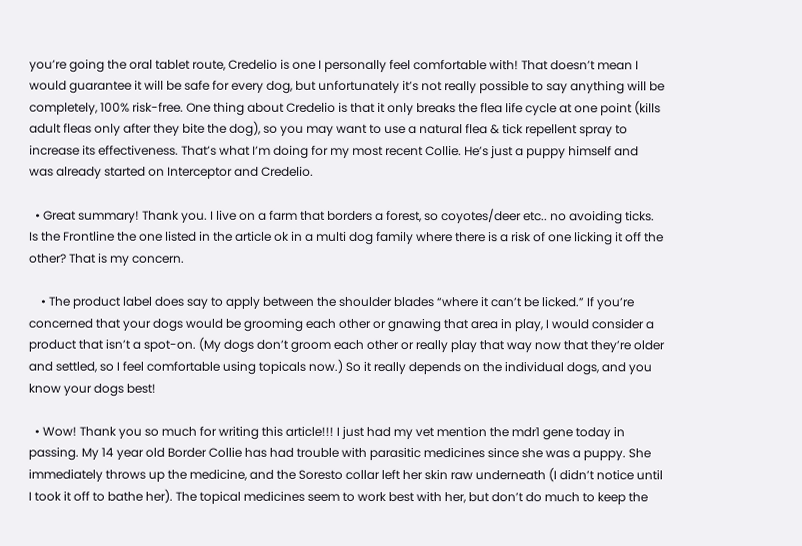you’re going the oral tablet route, Credelio is one I personally feel comfortable with! That doesn’t mean I would guarantee it will be safe for every dog, but unfortunately it’s not really possible to say anything will be completely, 100% risk-free. One thing about Credelio is that it only breaks the flea life cycle at one point (kills adult fleas only after they bite the dog), so you may want to use a natural flea & tick repellent spray to increase its effectiveness. That’s what I’m doing for my most recent Collie. He’s just a puppy himself and was already started on Interceptor and Credelio.

  • Great summary! Thank you. I live on a farm that borders a forest, so coyotes/deer etc.. no avoiding ticks. Is the Frontline the one listed in the article ok in a multi dog family where there is a risk of one licking it off the other? That is my concern.

    • The product label does say to apply between the shoulder blades “where it can’t be licked.” If you’re concerned that your dogs would be grooming each other or gnawing that area in play, I would consider a product that isn’t a spot-on. (My dogs don’t groom each other or really play that way now that they’re older and settled, so I feel comfortable using topicals now.) So it really depends on the individual dogs, and you know your dogs best!

  • Wow! Thank you so much for writing this article!!! I just had my vet mention the mdr1 gene today in passing. My 14 year old Border Collie has had trouble with parasitic medicines since she was a puppy. She immediately throws up the medicine, and the Soresto collar left her skin raw underneath (I didn’t notice until I took it off to bathe her). The topical medicines seem to work best with her, but don’t do much to keep the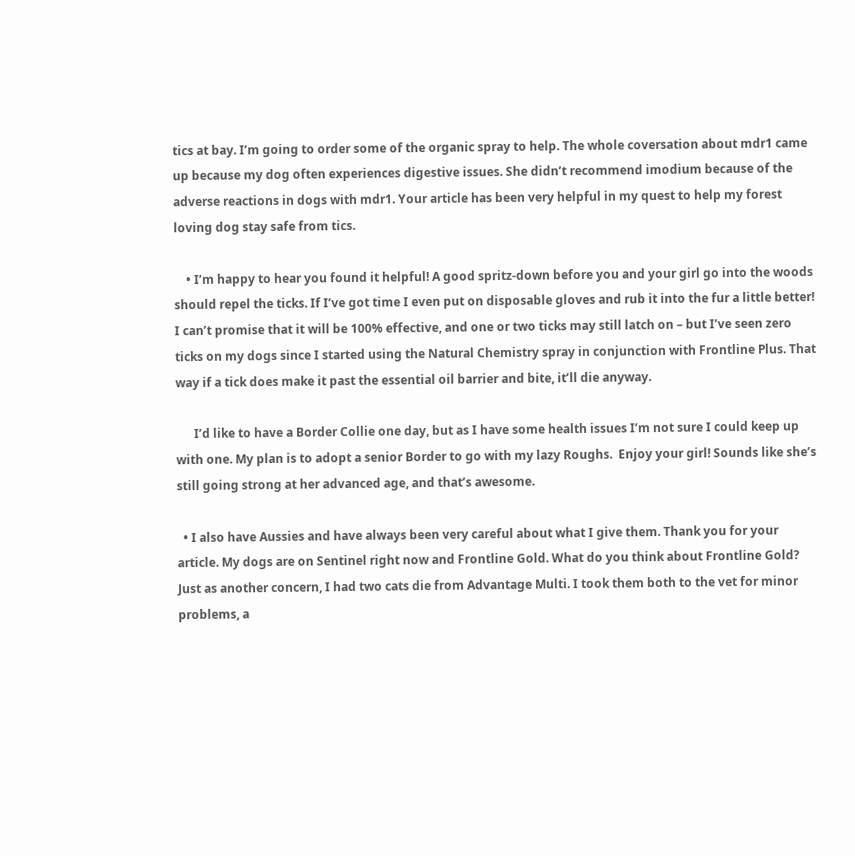tics at bay. I’m going to order some of the organic spray to help. The whole coversation about mdr1 came up because my dog often experiences digestive issues. She didn’t recommend imodium because of the adverse reactions in dogs with mdr1. Your article has been very helpful in my quest to help my forest loving dog stay safe from tics.

    • I’m happy to hear you found it helpful! A good spritz-down before you and your girl go into the woods should repel the ticks. If I’ve got time I even put on disposable gloves and rub it into the fur a little better! I can’t promise that it will be 100% effective, and one or two ticks may still latch on – but I’ve seen zero ticks on my dogs since I started using the Natural Chemistry spray in conjunction with Frontline Plus. That way if a tick does make it past the essential oil barrier and bite, it’ll die anyway.

      I’d like to have a Border Collie one day, but as I have some health issues I’m not sure I could keep up with one. My plan is to adopt a senior Border to go with my lazy Roughs.  Enjoy your girl! Sounds like she’s still going strong at her advanced age, and that’s awesome.

  • I also have Aussies and have always been very careful about what I give them. Thank you for your article. My dogs are on Sentinel right now and Frontline Gold. What do you think about Frontline Gold? Just as another concern, I had two cats die from Advantage Multi. I took them both to the vet for minor problems, a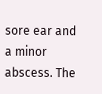sore ear and a minor abscess. The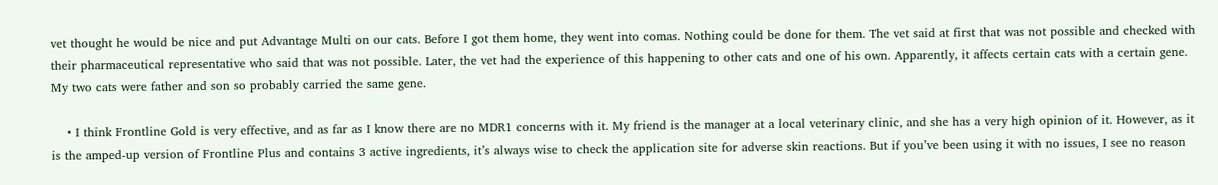vet thought he would be nice and put Advantage Multi on our cats. Before I got them home, they went into comas. Nothing could be done for them. The vet said at first that was not possible and checked with their pharmaceutical representative who said that was not possible. Later, the vet had the experience of this happening to other cats and one of his own. Apparently, it affects certain cats with a certain gene. My two cats were father and son so probably carried the same gene.

    • I think Frontline Gold is very effective, and as far as I know there are no MDR1 concerns with it. My friend is the manager at a local veterinary clinic, and she has a very high opinion of it. However, as it is the amped-up version of Frontline Plus and contains 3 active ingredients, it’s always wise to check the application site for adverse skin reactions. But if you’ve been using it with no issues, I see no reason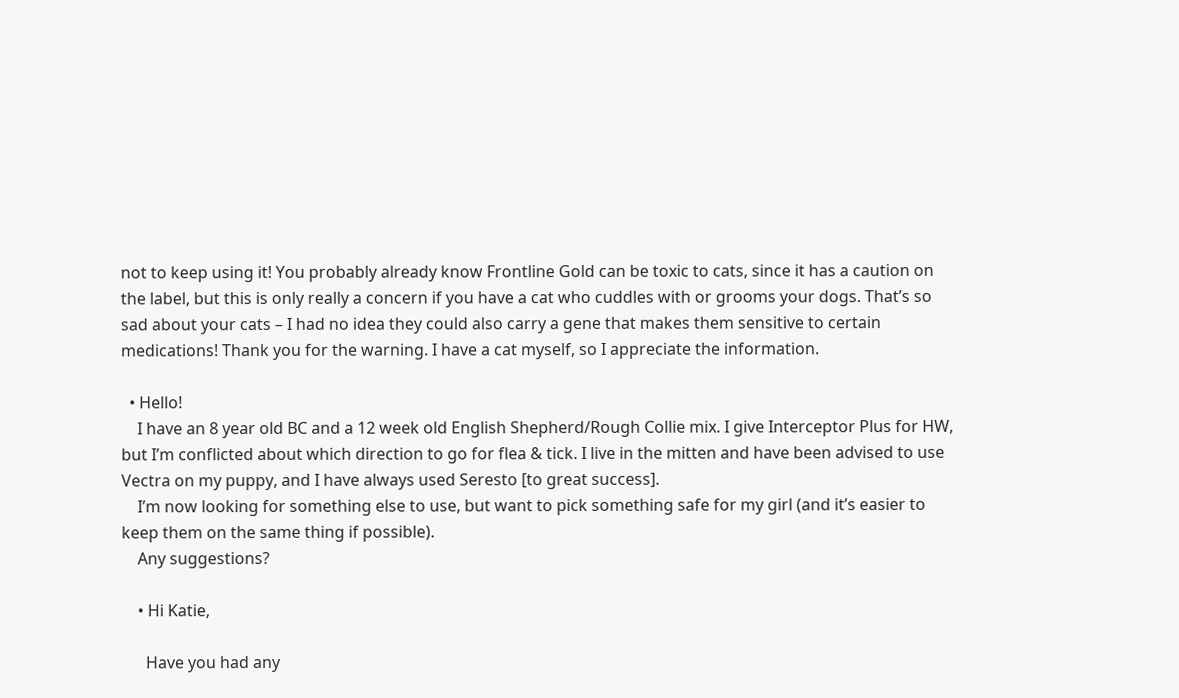not to keep using it! You probably already know Frontline Gold can be toxic to cats, since it has a caution on the label, but this is only really a concern if you have a cat who cuddles with or grooms your dogs. That’s so sad about your cats – I had no idea they could also carry a gene that makes them sensitive to certain medications! Thank you for the warning. I have a cat myself, so I appreciate the information.

  • Hello!
    I have an 8 year old BC and a 12 week old English Shepherd/Rough Collie mix. I give Interceptor Plus for HW, but I’m conflicted about which direction to go for flea & tick. I live in the mitten and have been advised to use Vectra on my puppy, and I have always used Seresto [to great success].
    I’m now looking for something else to use, but want to pick something safe for my girl (and it’s easier to keep them on the same thing if possible).
    Any suggestions?

    • Hi Katie,

      Have you had any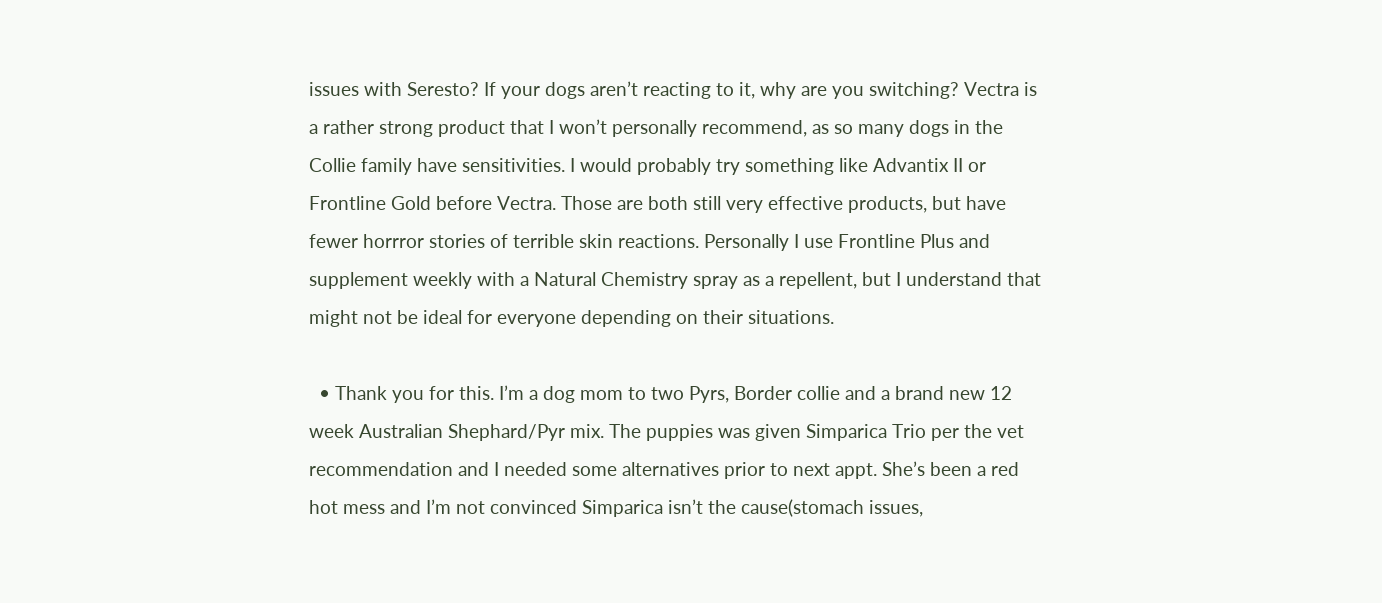issues with Seresto? If your dogs aren’t reacting to it, why are you switching? Vectra is a rather strong product that I won’t personally recommend, as so many dogs in the Collie family have sensitivities. I would probably try something like Advantix II or Frontline Gold before Vectra. Those are both still very effective products, but have fewer horrror stories of terrible skin reactions. Personally I use Frontline Plus and supplement weekly with a Natural Chemistry spray as a repellent, but I understand that might not be ideal for everyone depending on their situations.

  • Thank you for this. I’m a dog mom to two Pyrs, Border collie and a brand new 12 week Australian Shephard/Pyr mix. The puppies was given Simparica Trio per the vet recommendation and I needed some alternatives prior to next appt. She’s been a red hot mess and I’m not convinced Simparica isn’t the cause(stomach issues,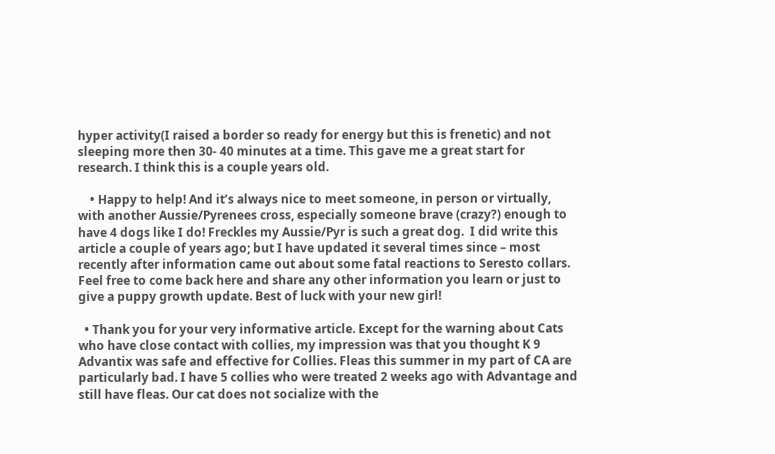hyper activity(I raised a border so ready for energy but this is frenetic) and not sleeping more then 30- 40 minutes at a time. This gave me a great start for research. I think this is a couple years old.

    • Happy to help! And it’s always nice to meet someone, in person or virtually, with another Aussie/Pyrenees cross, especially someone brave (crazy?) enough to have 4 dogs like I do! Freckles my Aussie/Pyr is such a great dog.  I did write this article a couple of years ago; but I have updated it several times since – most recently after information came out about some fatal reactions to Seresto collars. Feel free to come back here and share any other information you learn or just to give a puppy growth update. Best of luck with your new girl!

  • Thank you for your very informative article. Except for the warning about Cats who have close contact with collies, my impression was that you thought K 9 Advantix was safe and effective for Collies. Fleas this summer in my part of CA are particularly bad. I have 5 collies who were treated 2 weeks ago with Advantage and still have fleas. Our cat does not socialize with the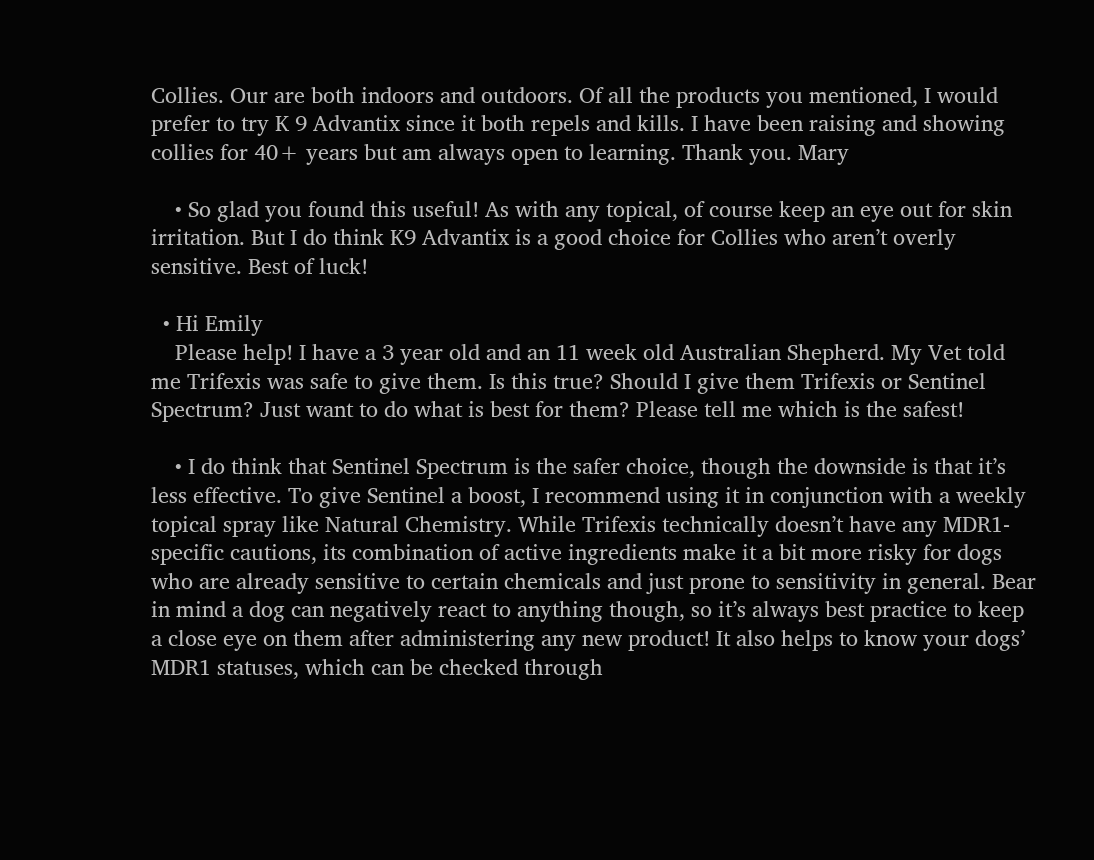Collies. Our are both indoors and outdoors. Of all the products you mentioned, I would prefer to try K 9 Advantix since it both repels and kills. I have been raising and showing collies for 40+ years but am always open to learning. Thank you. Mary

    • So glad you found this useful! As with any topical, of course keep an eye out for skin irritation. But I do think K9 Advantix is a good choice for Collies who aren’t overly sensitive. Best of luck!

  • Hi Emily
    Please help! I have a 3 year old and an 11 week old Australian Shepherd. My Vet told me Trifexis was safe to give them. Is this true? Should I give them Trifexis or Sentinel Spectrum? Just want to do what is best for them? Please tell me which is the safest!

    • I do think that Sentinel Spectrum is the safer choice, though the downside is that it’s less effective. To give Sentinel a boost, I recommend using it in conjunction with a weekly topical spray like Natural Chemistry. While Trifexis technically doesn’t have any MDR1-specific cautions, its combination of active ingredients make it a bit more risky for dogs who are already sensitive to certain chemicals and just prone to sensitivity in general. Bear in mind a dog can negatively react to anything though, so it’s always best practice to keep a close eye on them after administering any new product! It also helps to know your dogs’ MDR1 statuses, which can be checked through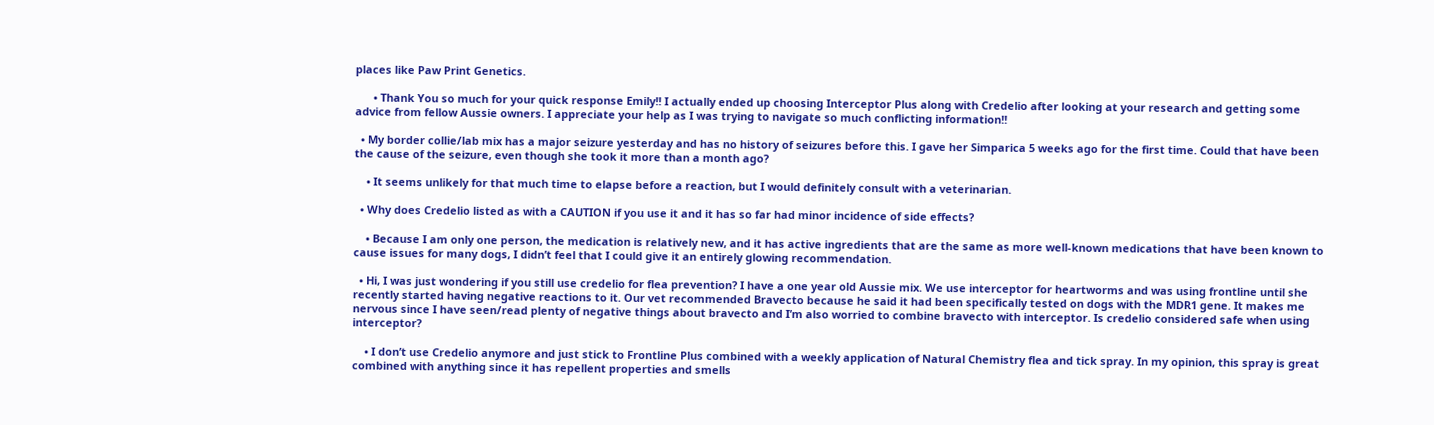places like Paw Print Genetics.

      • Thank You so much for your quick response Emily!! I actually ended up choosing Interceptor Plus along with Credelio after looking at your research and getting some advice from fellow Aussie owners. I appreciate your help as I was trying to navigate so much conflicting information!!

  • My border collie/lab mix has a major seizure yesterday and has no history of seizures before this. I gave her Simparica 5 weeks ago for the first time. Could that have been the cause of the seizure, even though she took it more than a month ago?

    • It seems unlikely for that much time to elapse before a reaction, but I would definitely consult with a veterinarian.

  • Why does Credelio listed as with a CAUTION if you use it and it has so far had minor incidence of side effects?

    • Because I am only one person, the medication is relatively new, and it has active ingredients that are the same as more well-known medications that have been known to cause issues for many dogs, I didn’t feel that I could give it an entirely glowing recommendation.

  • Hi, I was just wondering if you still use credelio for flea prevention? I have a one year old Aussie mix. We use interceptor for heartworms and was using frontline until she recently started having negative reactions to it. Our vet recommended Bravecto because he said it had been specifically tested on dogs with the MDR1 gene. It makes me nervous since I have seen/read plenty of negative things about bravecto and I’m also worried to combine bravecto with interceptor. Is credelio considered safe when using interceptor?

    • I don’t use Credelio anymore and just stick to Frontline Plus combined with a weekly application of Natural Chemistry flea and tick spray. In my opinion, this spray is great combined with anything since it has repellent properties and smells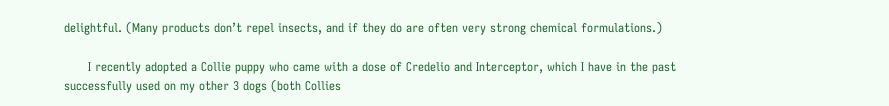delightful. (Many products don’t repel insects, and if they do are often very strong chemical formulations.)

      I recently adopted a Collie puppy who came with a dose of Credelio and Interceptor, which I have in the past successfully used on my other 3 dogs (both Collies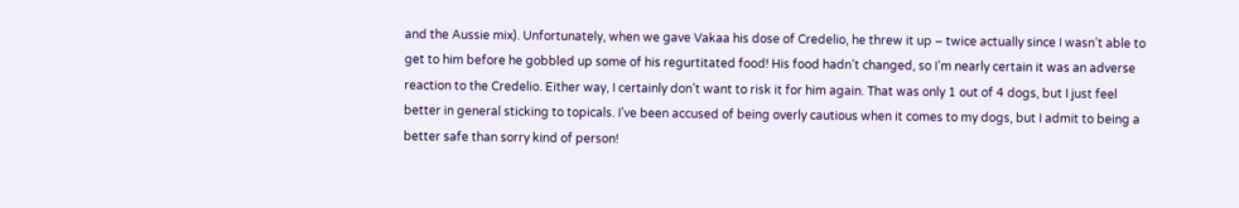and the Aussie mix). Unfortunately, when we gave Vakaa his dose of Credelio, he threw it up – twice actually since I wasn’t able to get to him before he gobbled up some of his regurtitated food! His food hadn’t changed, so I’m nearly certain it was an adverse reaction to the Credelio. Either way, I certainly don’t want to risk it for him again. That was only 1 out of 4 dogs, but I just feel better in general sticking to topicals. I’ve been accused of being overly cautious when it comes to my dogs, but I admit to being a better safe than sorry kind of person!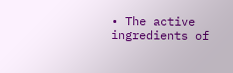• The active ingredients of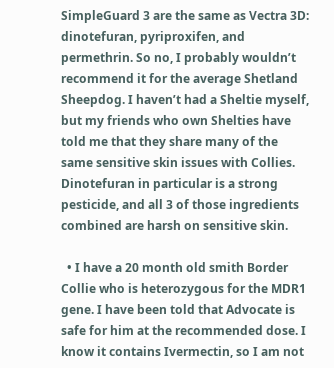SimpleGuard 3 are the same as Vectra 3D: dinotefuran, pyriproxifen, and permethrin. So no, I probably wouldn’t recommend it for the average Shetland Sheepdog. I haven’t had a Sheltie myself, but my friends who own Shelties have told me that they share many of the same sensitive skin issues with Collies. Dinotefuran in particular is a strong pesticide, and all 3 of those ingredients combined are harsh on sensitive skin.

  • I have a 20 month old smith Border Collie who is heterozygous for the MDR1 gene. I have been told that Advocate is safe for him at the recommended dose. I know it contains Ivermectin, so I am not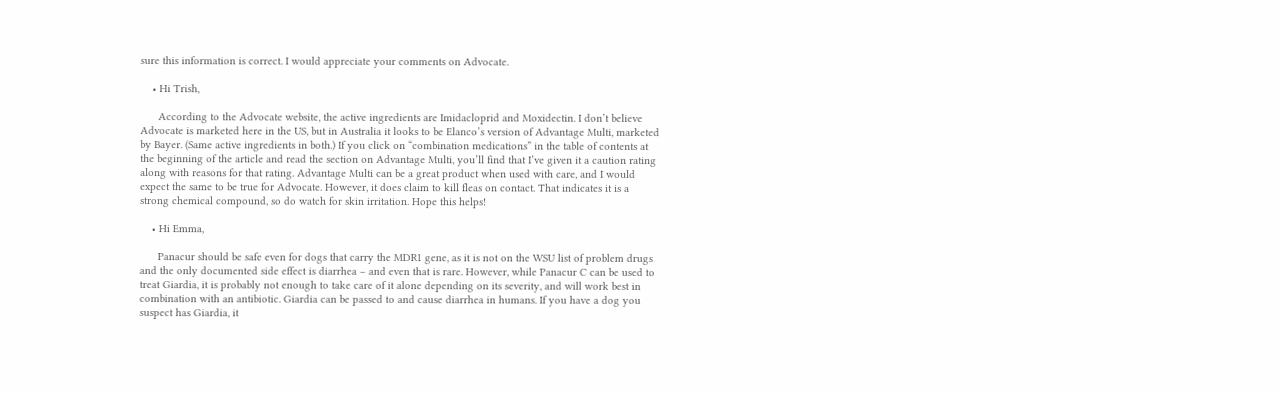sure this information is correct. I would appreciate your comments on Advocate.

    • Hi Trish,

      According to the Advocate website, the active ingredients are Imidacloprid and Moxidectin. I don’t believe Advocate is marketed here in the US, but in Australia it looks to be Elanco’s version of Advantage Multi, marketed by Bayer. (Same active ingredients in both.) If you click on “combination medications” in the table of contents at the beginning of the article and read the section on Advantage Multi, you’ll find that I’ve given it a caution rating along with reasons for that rating. Advantage Multi can be a great product when used with care, and I would expect the same to be true for Advocate. However, it does claim to kill fleas on contact. That indicates it is a strong chemical compound, so do watch for skin irritation. Hope this helps!

    • Hi Emma,

      Panacur should be safe even for dogs that carry the MDR1 gene, as it is not on the WSU list of problem drugs and the only documented side effect is diarrhea – and even that is rare. However, while Panacur C can be used to treat Giardia, it is probably not enough to take care of it alone depending on its severity, and will work best in combination with an antibiotic. Giardia can be passed to and cause diarrhea in humans. If you have a dog you suspect has Giardia, it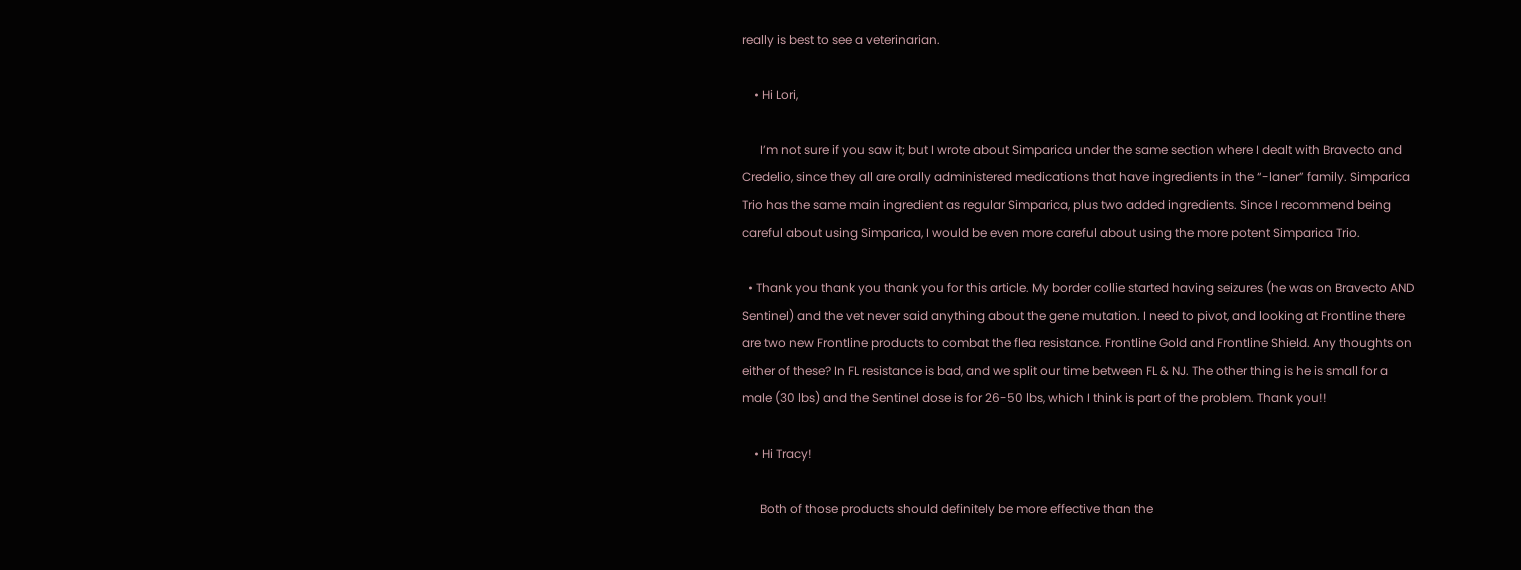really is best to see a veterinarian.

    • Hi Lori,

      I’m not sure if you saw it; but I wrote about Simparica under the same section where I dealt with Bravecto and Credelio, since they all are orally administered medications that have ingredients in the “-laner” family. Simparica Trio has the same main ingredient as regular Simparica, plus two added ingredients. Since I recommend being careful about using Simparica, I would be even more careful about using the more potent Simparica Trio.

  • Thank you thank you thank you for this article. My border collie started having seizures (he was on Bravecto AND Sentinel) and the vet never said anything about the gene mutation. I need to pivot, and looking at Frontline there are two new Frontline products to combat the flea resistance. Frontline Gold and Frontline Shield. Any thoughts on either of these? In FL resistance is bad, and we split our time between FL & NJ. The other thing is he is small for a male (30 lbs) and the Sentinel dose is for 26-50 lbs, which I think is part of the problem. Thank you!!

    • Hi Tracy!

      Both of those products should definitely be more effective than the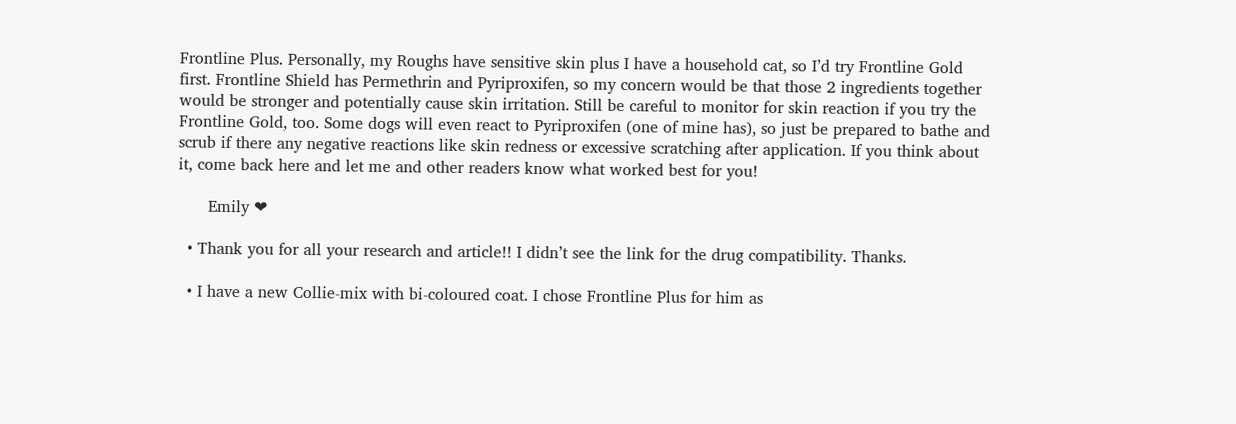Frontline Plus. Personally, my Roughs have sensitive skin plus I have a household cat, so I’d try Frontline Gold first. Frontline Shield has Permethrin and Pyriproxifen, so my concern would be that those 2 ingredients together would be stronger and potentially cause skin irritation. Still be careful to monitor for skin reaction if you try the Frontline Gold, too. Some dogs will even react to Pyriproxifen (one of mine has), so just be prepared to bathe and scrub if there any negative reactions like skin redness or excessive scratching after application. If you think about it, come back here and let me and other readers know what worked best for you!

      Emily ❤

  • Thank you for all your research and article!! I didn’t see the link for the drug compatibility. Thanks.

  • I have a new Collie-mix with bi-coloured coat. I chose Frontline Plus for him as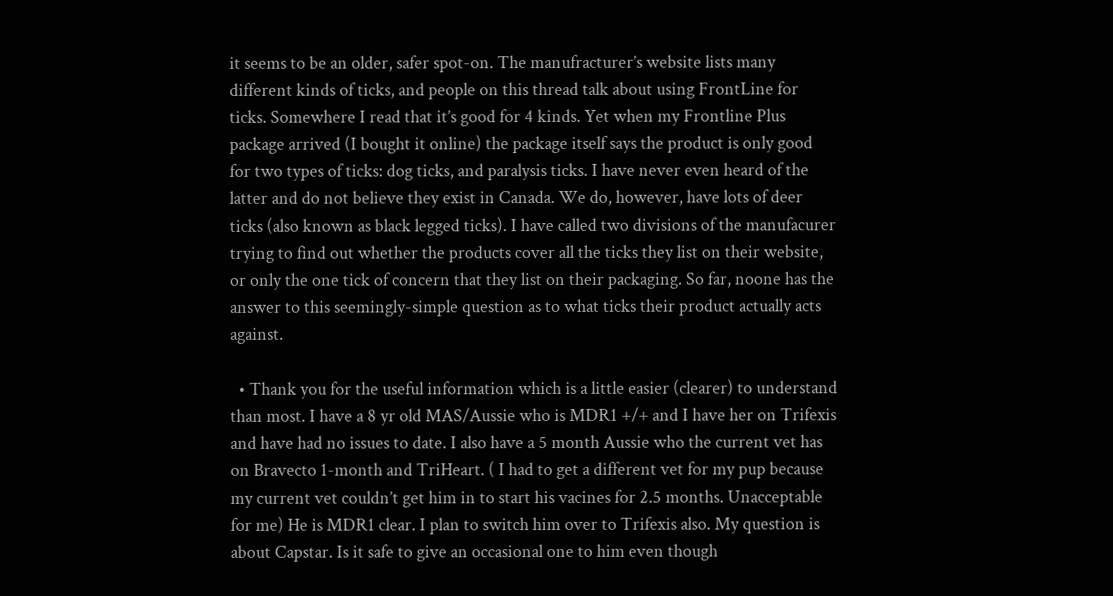it seems to be an older, safer spot-on. The manufracturer’s website lists many different kinds of ticks, and people on this thread talk about using FrontLine for ticks. Somewhere I read that it’s good for 4 kinds. Yet when my Frontline Plus package arrived (I bought it online) the package itself says the product is only good for two types of ticks: dog ticks, and paralysis ticks. I have never even heard of the latter and do not believe they exist in Canada. We do, however, have lots of deer ticks (also known as black legged ticks). I have called two divisions of the manufacurer trying to find out whether the products cover all the ticks they list on their website, or only the one tick of concern that they list on their packaging. So far, noone has the answer to this seemingly-simple question as to what ticks their product actually acts against.

  • Thank you for the useful information which is a little easier (clearer) to understand than most. I have a 8 yr old MAS/Aussie who is MDR1 +/+ and I have her on Trifexis and have had no issues to date. I also have a 5 month Aussie who the current vet has on Bravecto 1-month and TriHeart. ( I had to get a different vet for my pup because my current vet couldn’t get him in to start his vacines for 2.5 months. Unacceptable for me) He is MDR1 clear. I plan to switch him over to Trifexis also. My question is about Capstar. Is it safe to give an occasional one to him even though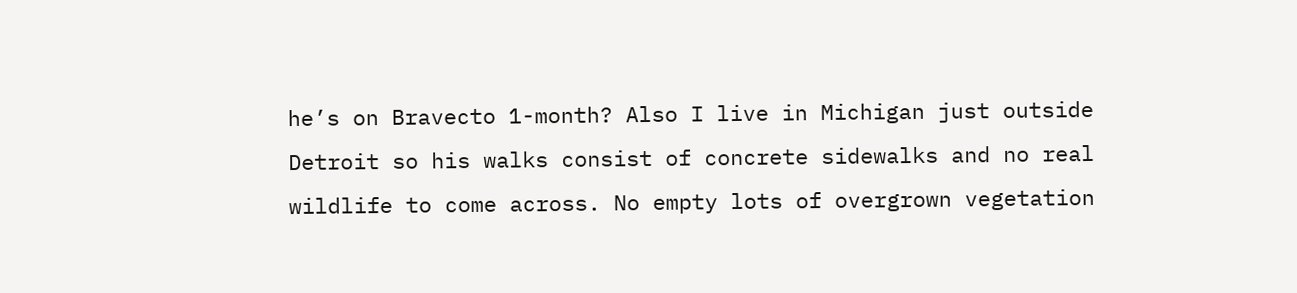he’s on Bravecto 1-month? Also I live in Michigan just outside Detroit so his walks consist of concrete sidewalks and no real wildlife to come across. No empty lots of overgrown vegetation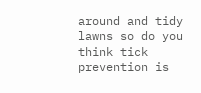around and tidy lawns so do you think tick prevention is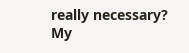really necessary? My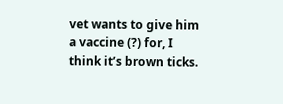vet wants to give him a vaccine (?) for, I think it’s brown ticks.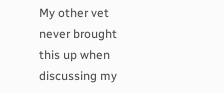My other vet never brought this up when discussing my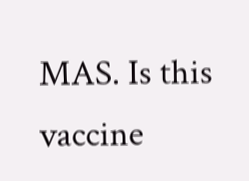MAS. Is this vaccine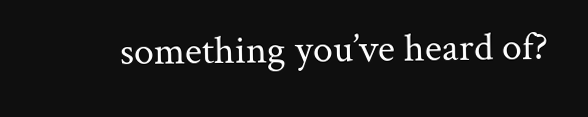something you’ve heard of?